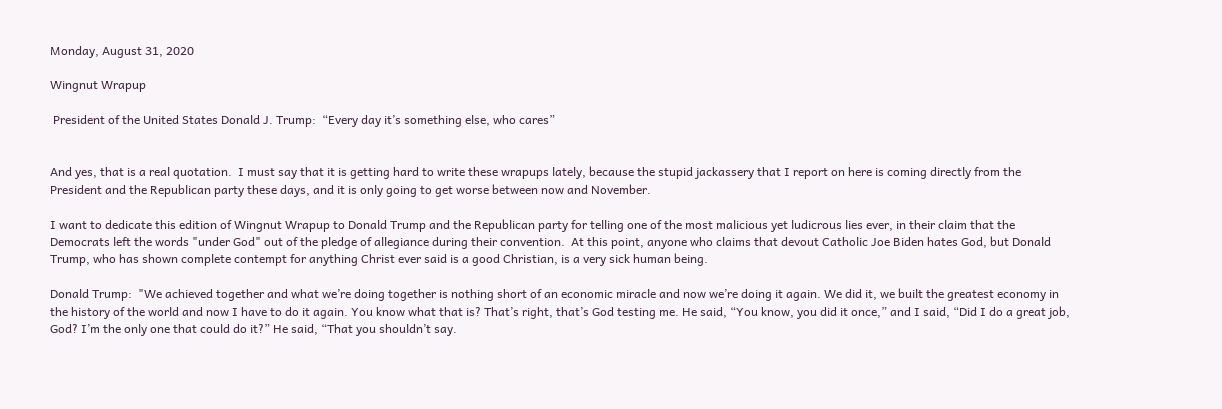Monday, August 31, 2020

Wingnut Wrapup

 President of the United States Donald J. Trump:  “Every day it’s something else, who cares”


And yes, that is a real quotation.  I must say that it is getting hard to write these wrapups lately, because the stupid jackassery that I report on here is coming directly from the President and the Republican party these days, and it is only going to get worse between now and November.

I want to dedicate this edition of Wingnut Wrapup to Donald Trump and the Republican party for telling one of the most malicious yet ludicrous lies ever, in their claim that the Democrats left the words "under God" out of the pledge of allegiance during their convention.  At this point, anyone who claims that devout Catholic Joe Biden hates God, but Donald Trump, who has shown complete contempt for anything Christ ever said is a good Christian, is a very sick human being.

Donald Trump:  "We achieved together and what we’re doing together is nothing short of an economic miracle and now we’re doing it again. We did it, we built the greatest economy in the history of the world and now I have to do it again. You know what that is? That’s right, that’s God testing me. He said, “You know, you did it once,” and I said, “Did I do a great job, God? I’m the only one that could do it?” He said, “That you shouldn’t say.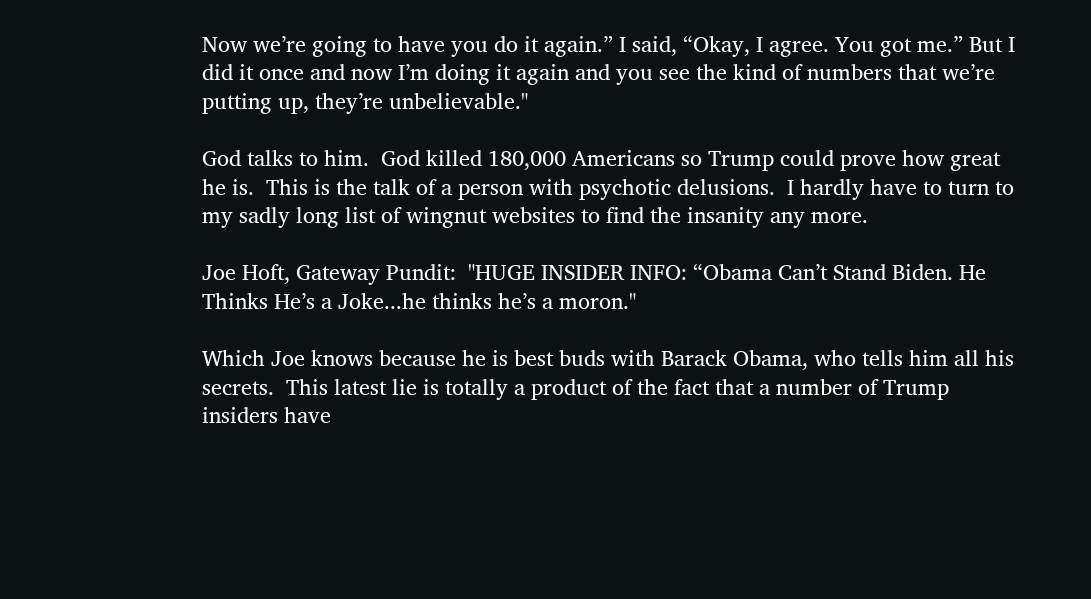Now we’re going to have you do it again.” I said, “Okay, I agree. You got me.” But I did it once and now I’m doing it again and you see the kind of numbers that we’re putting up, they’re unbelievable."

God talks to him.  God killed 180,000 Americans so Trump could prove how great he is.  This is the talk of a person with psychotic delusions.  I hardly have to turn to my sadly long list of wingnut websites to find the insanity any more.

Joe Hoft, Gateway Pundit:  "HUGE INSIDER INFO: “Obama Can’t Stand Biden. He Thinks He’s a Joke...he thinks he’s a moron."

Which Joe knows because he is best buds with Barack Obama, who tells him all his secrets.  This latest lie is totally a product of the fact that a number of Trump insiders have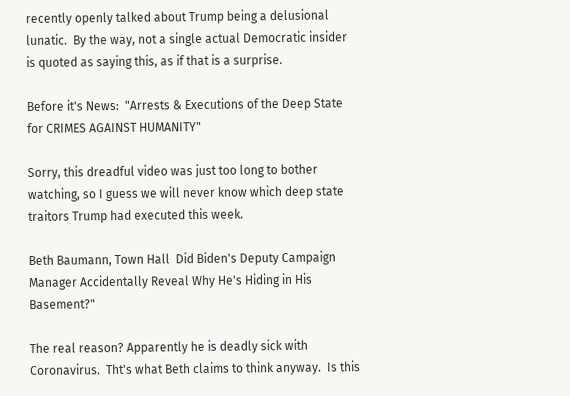recently openly talked about Trump being a delusional lunatic.  By the way, not a single actual Democratic insider is quoted as saying this, as if that is a surprise.

Before it's News:  "Arrests & Executions of the Deep State for CRIMES AGAINST HUMANITY"

Sorry, this dreadful video was just too long to bother watching, so I guess we will never know which deep state traitors Trump had executed this week.

Beth Baumann, Town Hall  Did Biden's Deputy Campaign Manager Accidentally Reveal Why He's Hiding in His Basement?"

The real reason? Apparently he is deadly sick with Coronavirus.  Tht's what Beth claims to think anyway.  Is this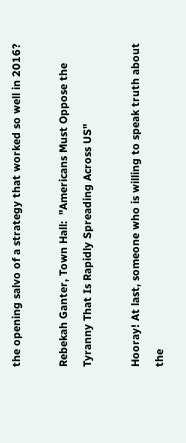the opening salvo of a strategy that worked so well in 2016?

Rebekah Ganter, Town Hall:  "Americans Must Oppose the Tyranny That Is Rapidly Spreading Across US"

Hooray! At last, someone who is willing to speak truth about the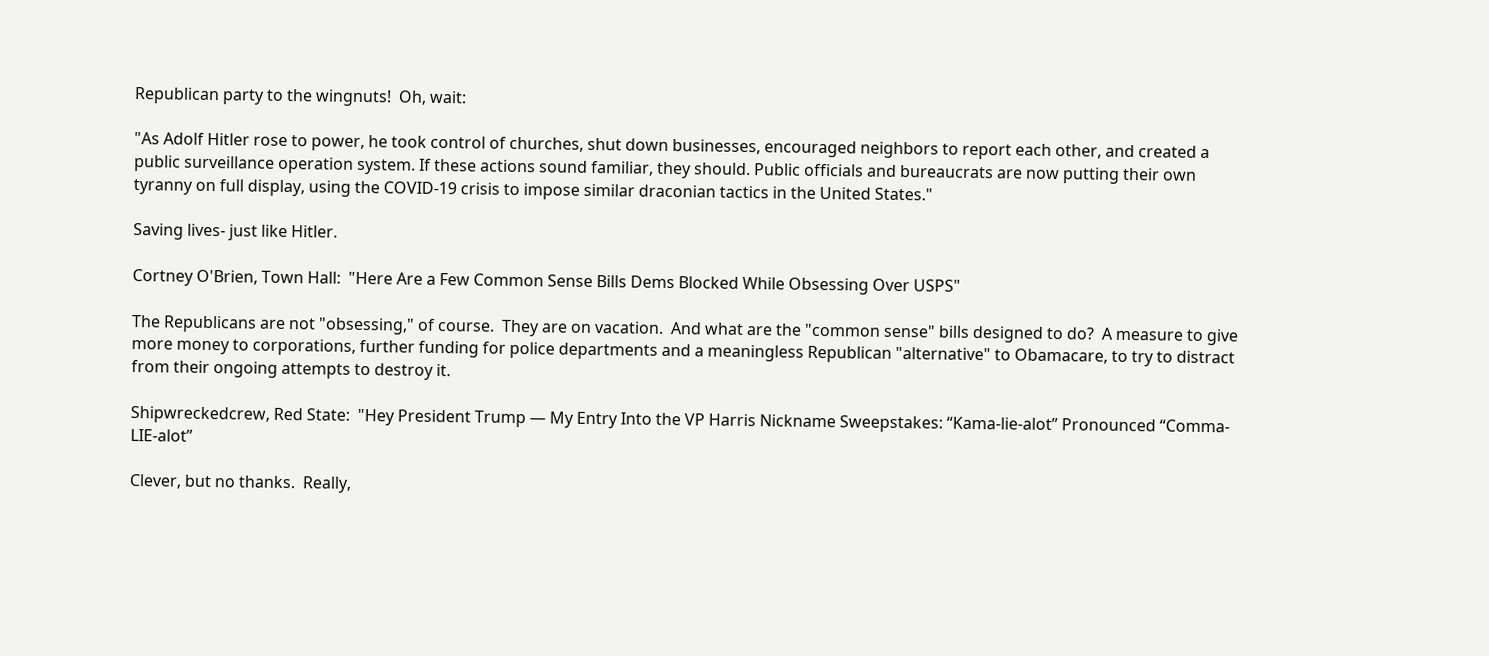Republican party to the wingnuts!  Oh, wait:

"As Adolf Hitler rose to power, he took control of churches, shut down businesses, encouraged neighbors to report each other, and created a public surveillance operation system. If these actions sound familiar, they should. Public officials and bureaucrats are now putting their own tyranny on full display, using the COVID-19 crisis to impose similar draconian tactics in the United States."

Saving lives- just like Hitler.

Cortney O'Brien, Town Hall:  "Here Are a Few Common Sense Bills Dems Blocked While Obsessing Over USPS"

The Republicans are not "obsessing," of course.  They are on vacation.  And what are the "common sense" bills designed to do?  A measure to give more money to corporations, further funding for police departments and a meaningless Republican "alternative" to Obamacare, to try to distract from their ongoing attempts to destroy it.

Shipwreckedcrew, Red State:  "Hey President Trump — My Entry Into the VP Harris Nickname Sweepstakes: “Kama-lie-alot” Pronounced “Comma-LIE-alot”

Clever, but no thanks.  Really,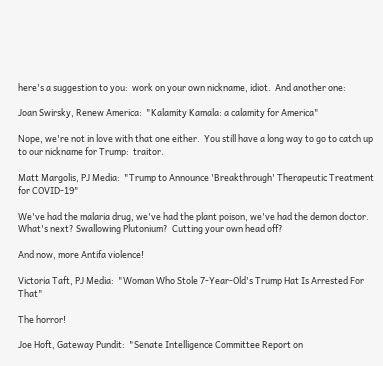here's a suggestion to you:  work on your own nickname, idiot.  And another one:

Joan Swirsky, Renew America:  "Kalamity Kamala: a calamity for America"

Nope, we're not in love with that one either.  You still have a long way to go to catch up to our nickname for Trump:  traitor.

Matt Margolis, PJ Media:  "Trump to Announce 'Breakthrough' Therapeutic Treatment for COVID-19"

We've had the malaria drug, we've had the plant poison, we've had the demon doctor.  What's next? Swallowing Plutonium?  Cutting your own head off?

And now, more Antifa violence!

Victoria Taft, PJ Media:  "Woman Who Stole 7-Year-Old's Trump Hat Is Arrested For That"

The horror!

Joe Hoft, Gateway Pundit:  "Senate Intelligence Committee Report on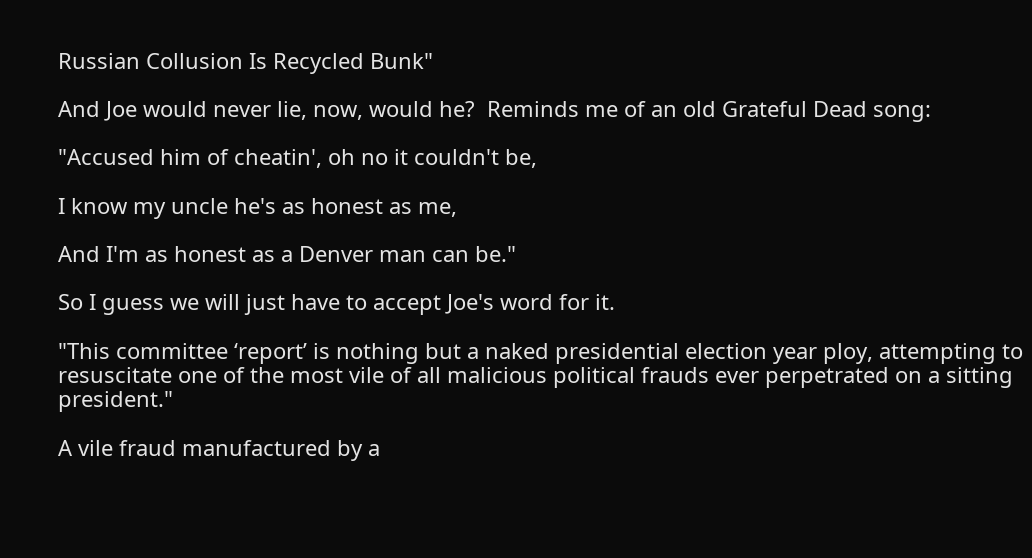Russian Collusion Is Recycled Bunk"

And Joe would never lie, now, would he?  Reminds me of an old Grateful Dead song:

"Accused him of cheatin', oh no it couldn't be,

I know my uncle he's as honest as me,

And I'm as honest as a Denver man can be."

So I guess we will just have to accept Joe's word for it.

"This committee ‘report’ is nothing but a naked presidential election year ploy, attempting to resuscitate one of the most vile of all malicious political frauds ever perpetrated on a sitting president."

A vile fraud manufactured by a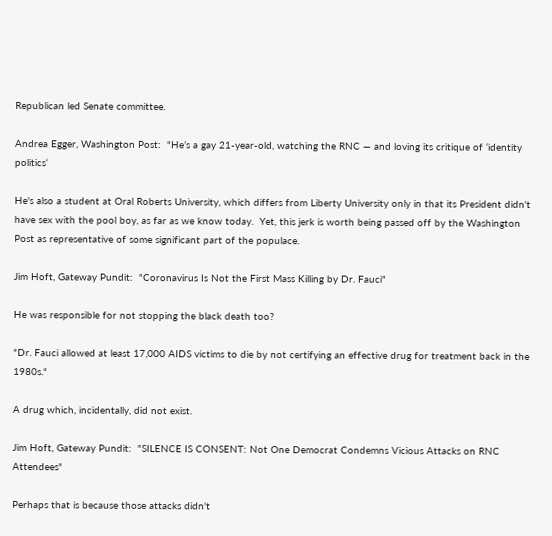Republican led Senate committee.

Andrea Egger, Washington Post:  "He’s a gay 21-year-old, watching the RNC — and loving its critique of ‘identity politics‘

He's also a student at Oral Roberts University, which differs from Liberty University only in that its President didn't have sex with the pool boy, as far as we know today.  Yet, this jerk is worth being passed off by the Washington Post as representative of some significant part of the populace.

Jim Hoft, Gateway Pundit:  "Coronavirus Is Not the First Mass Killing by Dr. Fauci"

He was responsible for not stopping the black death too?

"Dr. Fauci allowed at least 17,000 AIDS victims to die by not certifying an effective drug for treatment back in the 1980s."

A drug which, incidentally, did not exist.

Jim Hoft, Gateway Pundit:  "SILENCE IS CONSENT: Not One Democrat Condemns Vicious Attacks on RNC Attendees"

Perhaps that is because those attacks didn't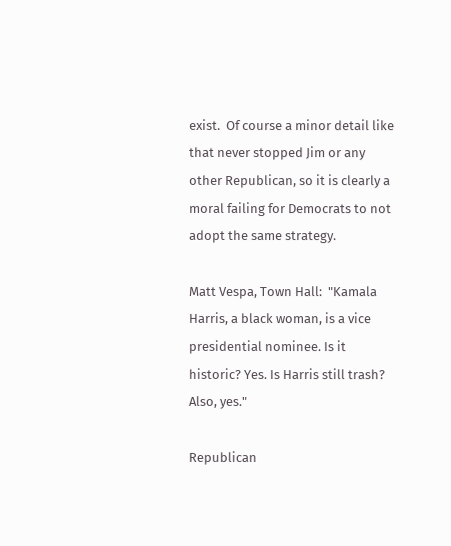exist.  Of course a minor detail like that never stopped Jim or any other Republican, so it is clearly a moral failing for Democrats to not adopt the same strategy.

Matt Vespa, Town Hall:  "Kamala Harris, a black woman, is a vice presidential nominee. Is it historic? Yes. Is Harris still trash?  Also, yes."

Republican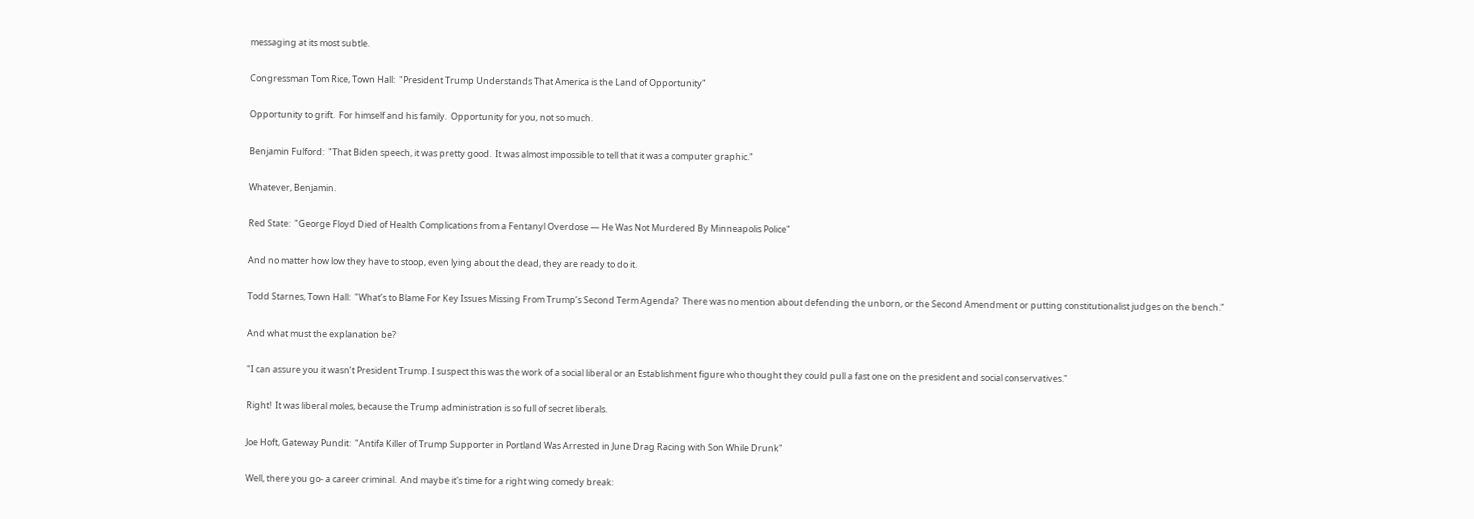messaging at its most subtle.

Congressman Tom Rice, Town Hall:  "President Trump Understands That America is the Land of Opportunity"

Opportunity to grift.  For himself and his family.  Opportunity for you, not so much.

Benjamin Fulford:  "That Biden speech, it was pretty good.  It was almost impossible to tell that it was a computer graphic."

Whatever, Benjamin.

Red State:  "George Floyd Died of Health Complications from a Fentanyl Overdose — He Was Not Murdered By Minneapolis Police"

And no matter how low they have to stoop, even lying about the dead, they are ready to do it.

Todd Starnes, Town Hall:  "What’s to Blame For Key Issues Missing From Trump’s Second Term Agenda?  There was no mention about defending the unborn, or the Second Amendment or putting constitutionalist judges on the bench."

And what must the explanation be?

"I can assure you it wasn’t President Trump. I suspect this was the work of a social liberal or an Establishment figure who thought they could pull a fast one on the president and social conservatives."

Right!  It was liberal moles, because the Trump administration is so full of secret liberals.

Joe Hoft, Gateway Pundit:  "Antifa Killer of Trump Supporter in Portland Was Arrested in June Drag Racing with Son While Drunk"

Well, there you go- a career criminal.  And maybe it's time for a right wing comedy break: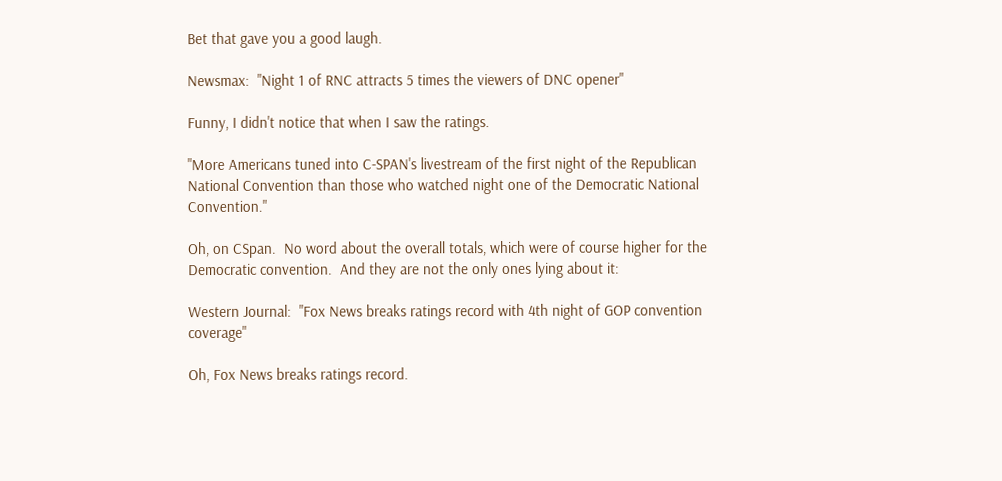Bet that gave you a good laugh.

Newsmax:  "Night 1 of RNC attracts 5 times the viewers of DNC opener"

Funny, I didn't notice that when I saw the ratings.

"More Americans tuned into C-SPAN's livestream of the first night of the Republican National Convention than those who watched night one of the Democratic National Convention."

Oh, on CSpan.  No word about the overall totals, which were of course higher for the Democratic convention.  And they are not the only ones lying about it:

Western Journal:  "Fox News breaks ratings record with 4th night of GOP convention coverage"

Oh, Fox News breaks ratings record.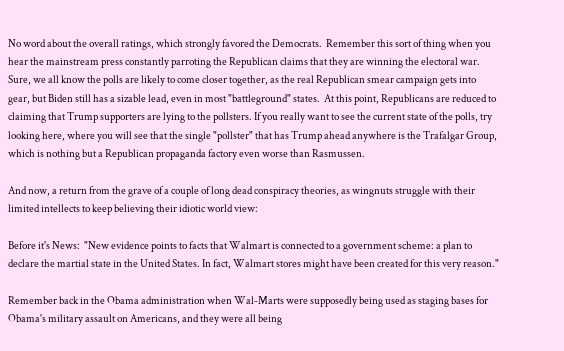No word about the overall ratings, which strongly favored the Democrats.  Remember this sort of thing when you hear the mainstream press constantly parroting the Republican claims that they are winning the electoral war.  Sure, we all know the polls are likely to come closer together, as the real Republican smear campaign gets into gear, but Biden still has a sizable lead, even in most "battleground" states.  At this point, Republicans are reduced to claiming that Trump supporters are lying to the pollsters. If you really want to see the current state of the polls, try looking here, where you will see that the single "pollster" that has Trump ahead anywhere is the Trafalgar Group, which is nothing but a Republican propaganda factory even worse than Rasmussen.

And now, a return from the grave of a couple of long dead conspiracy theories, as wingnuts struggle with their limited intellects to keep believing their idiotic world view:

Before it's News:  "New evidence points to facts that Walmart is connected to a government scheme: a plan to declare the martial state in the United States. In fact, Walmart stores might have been created for this very reason."

Remember back in the Obama administration when Wal-Marts were supposedly being used as staging bases for Obama's military assault on Americans, and they were all being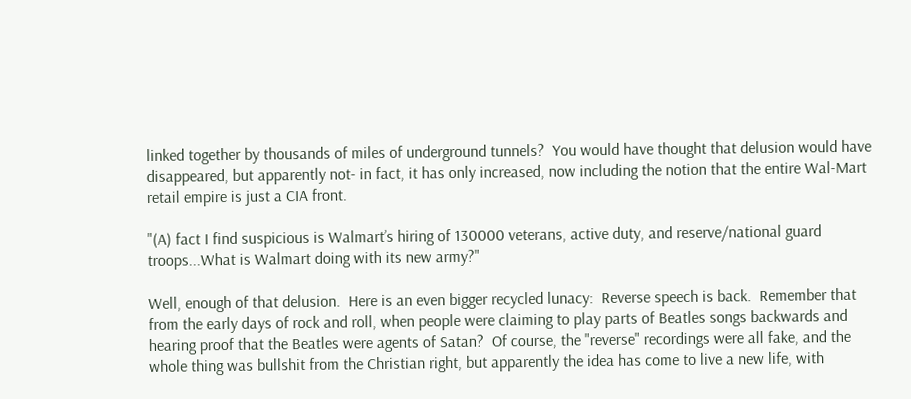linked together by thousands of miles of underground tunnels?  You would have thought that delusion would have disappeared, but apparently not- in fact, it has only increased, now including the notion that the entire Wal-Mart retail empire is just a CIA front.

"(A) fact I find suspicious is Walmart’s hiring of 130000 veterans, active duty, and reserve/national guard troops...What is Walmart doing with its new army?"

Well, enough of that delusion.  Here is an even bigger recycled lunacy:  Reverse speech is back.  Remember that from the early days of rock and roll, when people were claiming to play parts of Beatles songs backwards and hearing proof that the Beatles were agents of Satan?  Of course, the "reverse" recordings were all fake, and the whole thing was bullshit from the Christian right, but apparently the idea has come to live a new life, with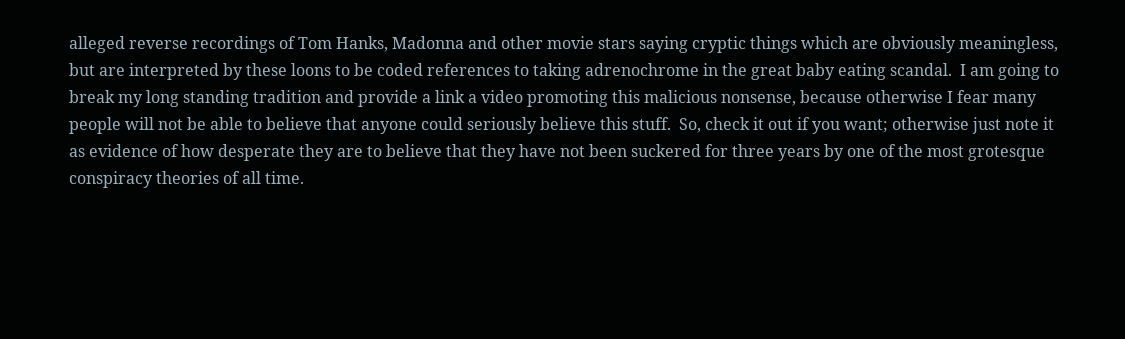alleged reverse recordings of Tom Hanks, Madonna and other movie stars saying cryptic things which are obviously meaningless, but are interpreted by these loons to be coded references to taking adrenochrome in the great baby eating scandal.  I am going to break my long standing tradition and provide a link a video promoting this malicious nonsense, because otherwise I fear many people will not be able to believe that anyone could seriously believe this stuff.  So, check it out if you want; otherwise just note it as evidence of how desperate they are to believe that they have not been suckered for three years by one of the most grotesque conspiracy theories of all time.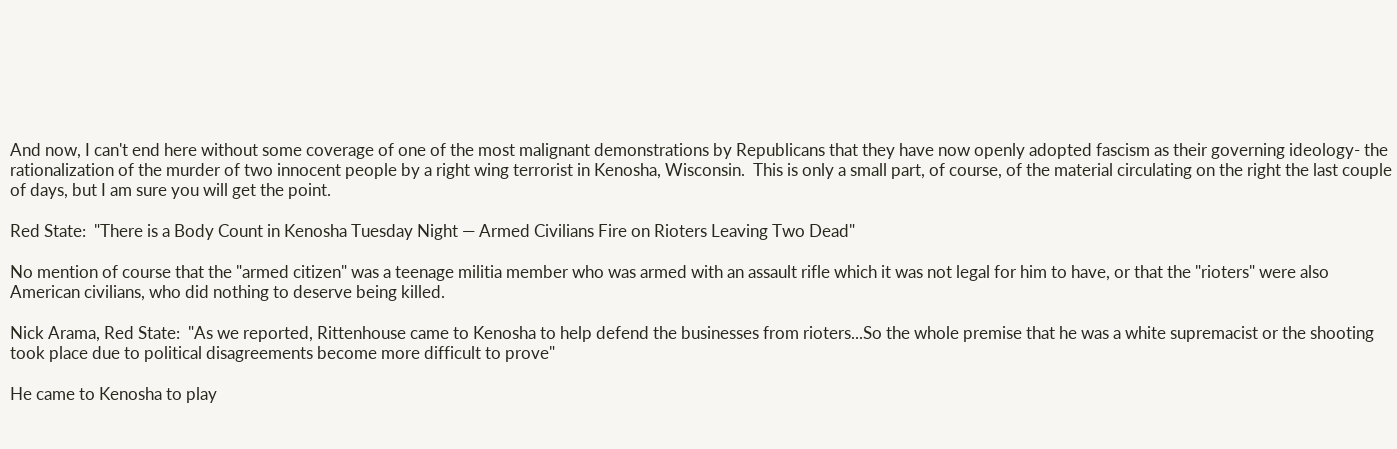And now, I can't end here without some coverage of one of the most malignant demonstrations by Republicans that they have now openly adopted fascism as their governing ideology- the rationalization of the murder of two innocent people by a right wing terrorist in Kenosha, Wisconsin.  This is only a small part, of course, of the material circulating on the right the last couple of days, but I am sure you will get the point.

Red State:  "There is a Body Count in Kenosha Tuesday Night — Armed Civilians Fire on Rioters Leaving Two Dead"

No mention of course that the "armed citizen" was a teenage militia member who was armed with an assault rifle which it was not legal for him to have, or that the "rioters" were also American civilians, who did nothing to deserve being killed.

Nick Arama, Red State:  "As we reported, Rittenhouse came to Kenosha to help defend the businesses from rioters...So the whole premise that he was a white supremacist or the shooting took place due to political disagreements become more difficult to prove"

He came to Kenosha to play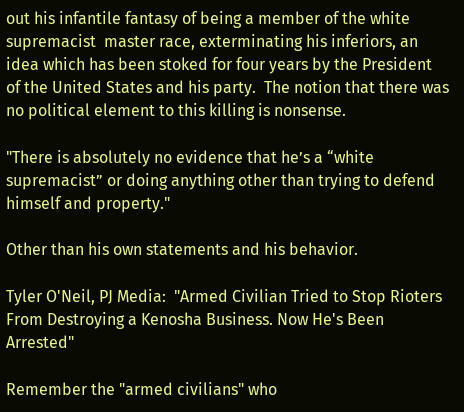out his infantile fantasy of being a member of the white supremacist  master race, exterminating his inferiors, an idea which has been stoked for four years by the President of the United States and his party.  The notion that there was no political element to this killing is nonsense.

"There is absolutely no evidence that he’s a “white supremacist” or doing anything other than trying to defend himself and property."

Other than his own statements and his behavior.

Tyler O'Neil, PJ Media:  "Armed Civilian Tried to Stop Rioters From Destroying a Kenosha Business. Now He's Been Arrested"

Remember the "armed civilians" who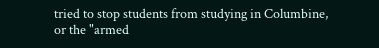tried to stop students from studying in Columbine, or the "armed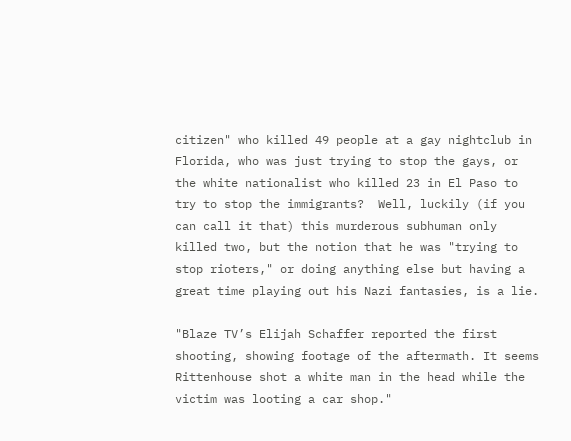citizen" who killed 49 people at a gay nightclub in Florida, who was just trying to stop the gays, or the white nationalist who killed 23 in El Paso to try to stop the immigrants?  Well, luckily (if you can call it that) this murderous subhuman only killed two, but the notion that he was "trying to stop rioters," or doing anything else but having a great time playing out his Nazi fantasies, is a lie.

"Blaze TV’s Elijah Schaffer reported the first shooting, showing footage of the aftermath. It seems Rittenhouse shot a white man in the head while the victim was looting a car shop."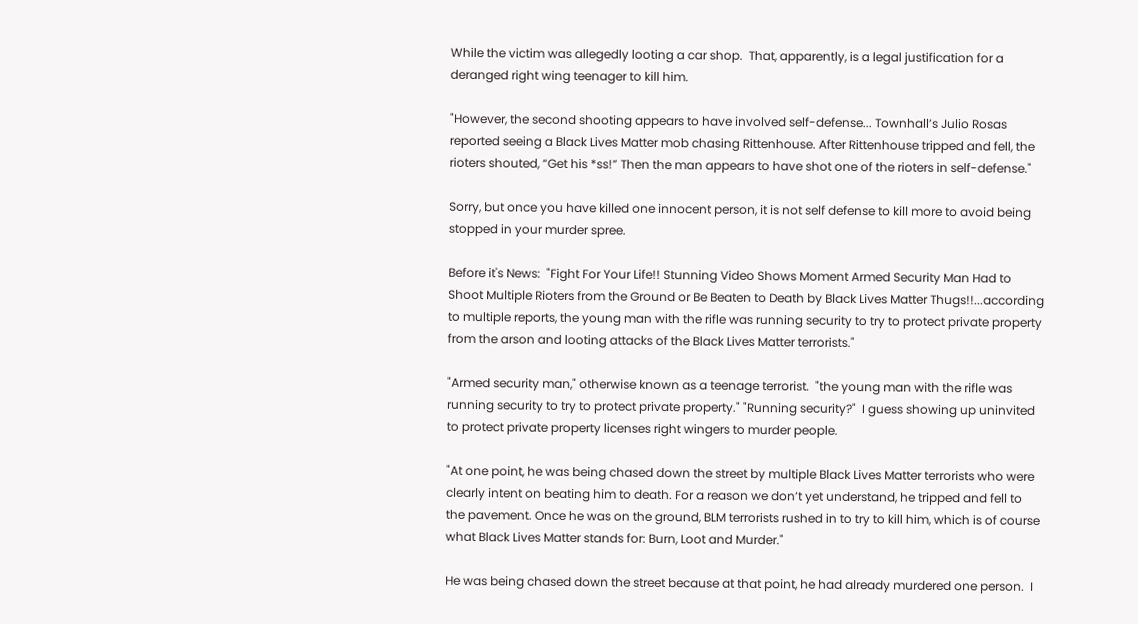While the victim was allegedly looting a car shop.  That, apparently, is a legal justification for a deranged right wing teenager to kill him.

"However, the second shooting appears to have involved self-defense... Townhall’s Julio Rosas reported seeing a Black Lives Matter mob chasing Rittenhouse. After Rittenhouse tripped and fell, the rioters shouted, “Get his *ss!” Then the man appears to have shot one of the rioters in self-defense."

Sorry, but once you have killed one innocent person, it is not self defense to kill more to avoid being stopped in your murder spree.

Before it's News:  "Fight For Your Life!! Stunning Video Shows Moment Armed Security Man Had to Shoot Multiple Rioters from the Ground or Be Beaten to Death by Black Lives Matter Thugs!!...according to multiple reports, the young man with the rifle was running security to try to protect private property from the arson and looting attacks of the Black Lives Matter terrorists."

"Armed security man," otherwise known as a teenage terrorist.  "the young man with the rifle was running security to try to protect private property." "Running security?"  I guess showing up uninvited to protect private property licenses right wingers to murder people.

"At one point, he was being chased down the street by multiple Black Lives Matter terrorists who were clearly intent on beating him to death. For a reason we don’t yet understand, he tripped and fell to the pavement. Once he was on the ground, BLM terrorists rushed in to try to kill him, which is of course what Black Lives Matter stands for: Burn, Loot and Murder."

He was being chased down the street because at that point, he had already murdered one person.  I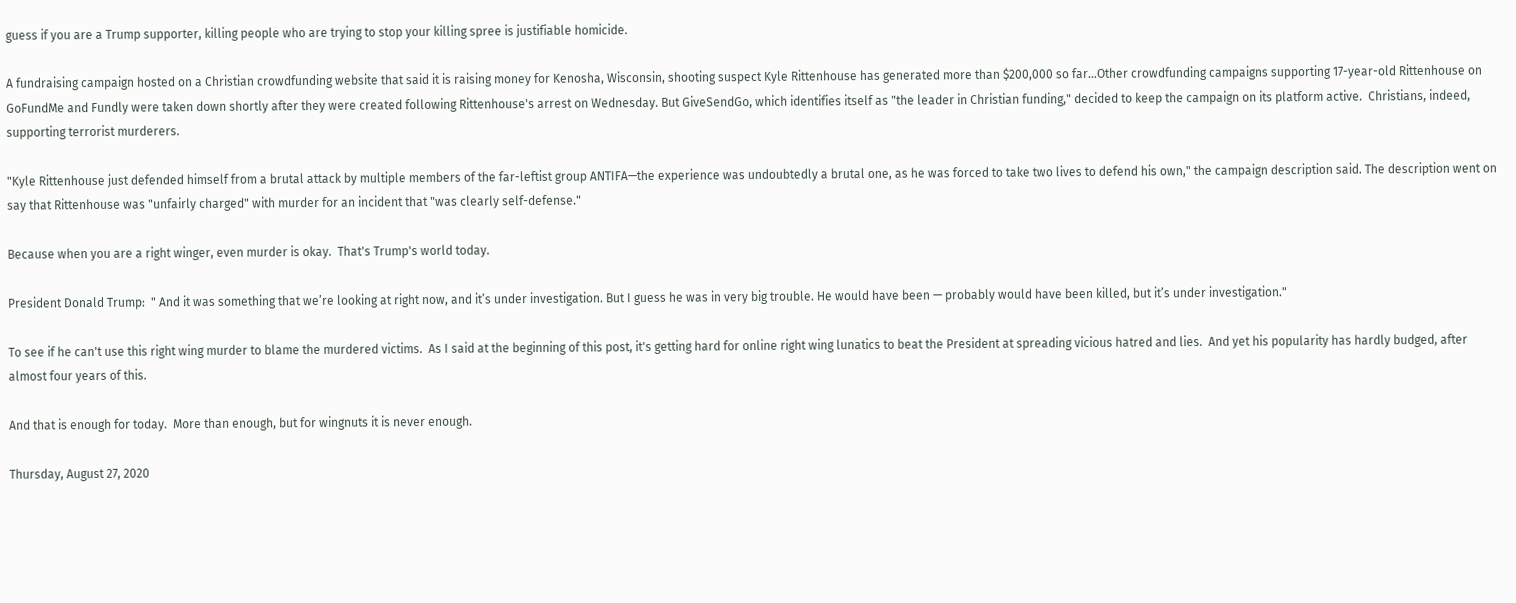guess if you are a Trump supporter, killing people who are trying to stop your killing spree is justifiable homicide.

A fundraising campaign hosted on a Christian crowdfunding website that said it is raising money for Kenosha, Wisconsin, shooting suspect Kyle Rittenhouse has generated more than $200,000 so far...Other crowdfunding campaigns supporting 17-year-old Rittenhouse on GoFundMe and Fundly were taken down shortly after they were created following Rittenhouse's arrest on Wednesday. But GiveSendGo, which identifies itself as "the leader in Christian funding," decided to keep the campaign on its platform active.  Christians, indeed, supporting terrorist murderers.

"Kyle Rittenhouse just defended himself from a brutal attack by multiple members of the far-leftist group ANTIFA—the experience was undoubtedly a brutal one, as he was forced to take two lives to defend his own," the campaign description said. The description went on say that Rittenhouse was "unfairly charged" with murder for an incident that "was clearly self-defense."

Because when you are a right winger, even murder is okay.  That's Trump's world today.

President Donald Trump:  " And it was something that we’re looking at right now, and it’s under investigation. But I guess he was in very big trouble. He would have been — probably would have been killed, but it’s under investigation."

To see if he can't use this right wing murder to blame the murdered victims.  As I said at the beginning of this post, it's getting hard for online right wing lunatics to beat the President at spreading vicious hatred and lies.  And yet his popularity has hardly budged, after almost four years of this.

And that is enough for today.  More than enough, but for wingnuts it is never enough.

Thursday, August 27, 2020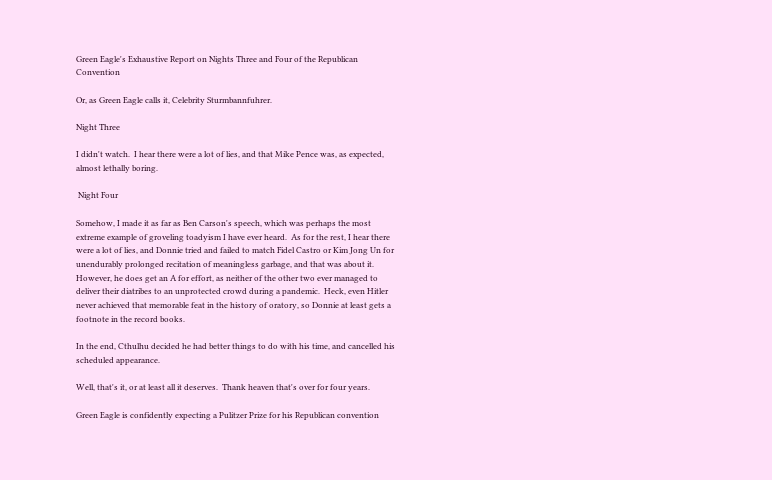Green Eagle's Exhaustive Report on Nights Three and Four of the Republican Convention

Or, as Green Eagle calls it, Celebrity Sturmbannfuhrer.

Night Three

I didn't watch.  I hear there were a lot of lies, and that Mike Pence was, as expected, almost lethally boring.

 Night Four

Somehow, I made it as far as Ben Carson's speech, which was perhaps the most extreme example of groveling toadyism I have ever heard.  As for the rest, I hear there were a lot of lies, and Donnie tried and failed to match Fidel Castro or Kim Jong Un for unendurably prolonged recitation of meaningless garbage, and that was about it.  However, he does get an A for effort, as neither of the other two ever managed to deliver their diatribes to an unprotected crowd during a pandemic.  Heck, even Hitler never achieved that memorable feat in the history of oratory, so Donnie at least gets a footnote in the record books.

In the end, Cthulhu decided he had better things to do with his time, and cancelled his scheduled appearance.

Well, that's it, or at least all it deserves.  Thank heaven that's over for four years.

Green Eagle is confidently expecting a Pulitzer Prize for his Republican convention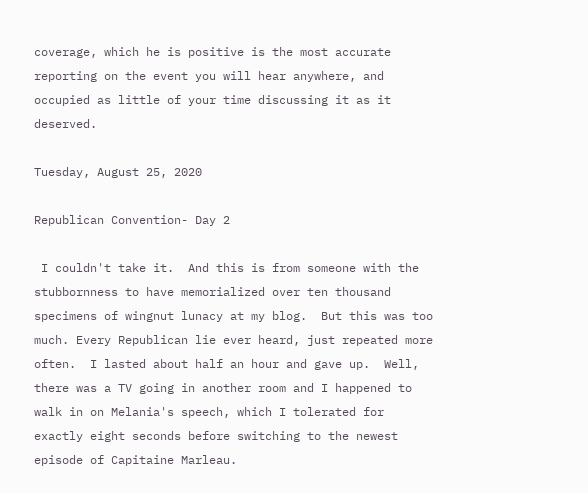coverage, which he is positive is the most accurate reporting on the event you will hear anywhere, and occupied as little of your time discussing it as it deserved.

Tuesday, August 25, 2020

Republican Convention- Day 2

 I couldn't take it.  And this is from someone with the stubbornness to have memorialized over ten thousand specimens of wingnut lunacy at my blog.  But this was too much. Every Republican lie ever heard, just repeated more often.  I lasted about half an hour and gave up.  Well, there was a TV going in another room and I happened to walk in on Melania's speech, which I tolerated for exactly eight seconds before switching to the newest episode of Capitaine Marleau.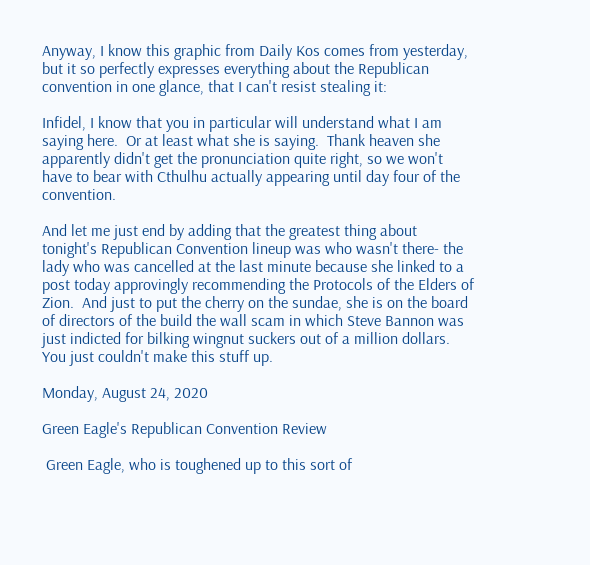Anyway, I know this graphic from Daily Kos comes from yesterday, but it so perfectly expresses everything about the Republican convention in one glance, that I can't resist stealing it:

Infidel, I know that you in particular will understand what I am saying here.  Or at least what she is saying.  Thank heaven she apparently didn't get the pronunciation quite right, so we won't have to bear with Cthulhu actually appearing until day four of the convention.

And let me just end by adding that the greatest thing about tonight's Republican Convention lineup was who wasn't there- the lady who was cancelled at the last minute because she linked to a post today approvingly recommending the Protocols of the Elders of Zion.  And just to put the cherry on the sundae, she is on the board of directors of the build the wall scam in which Steve Bannon was just indicted for bilking wingnut suckers out of a million dollars.  You just couldn't make this stuff up.

Monday, August 24, 2020

Green Eagle's Republican Convention Review

 Green Eagle, who is toughened up to this sort of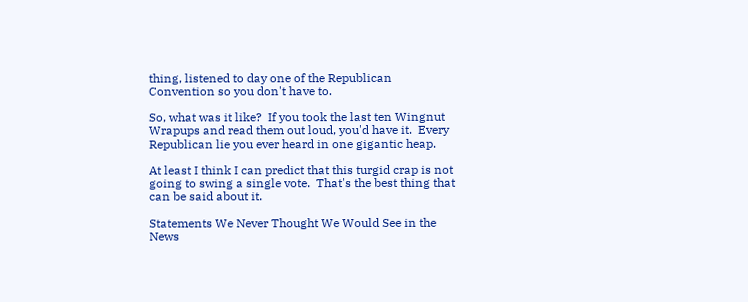thing, listened to day one of the Republican Convention so you don't have to.

So, what was it like?  If you took the last ten Wingnut Wrapups and read them out loud, you'd have it.  Every Republican lie you ever heard in one gigantic heap.

At least I think I can predict that this turgid crap is not going to swing a single vote.  That's the best thing that can be said about it.

Statements We Never Thought We Would See in the News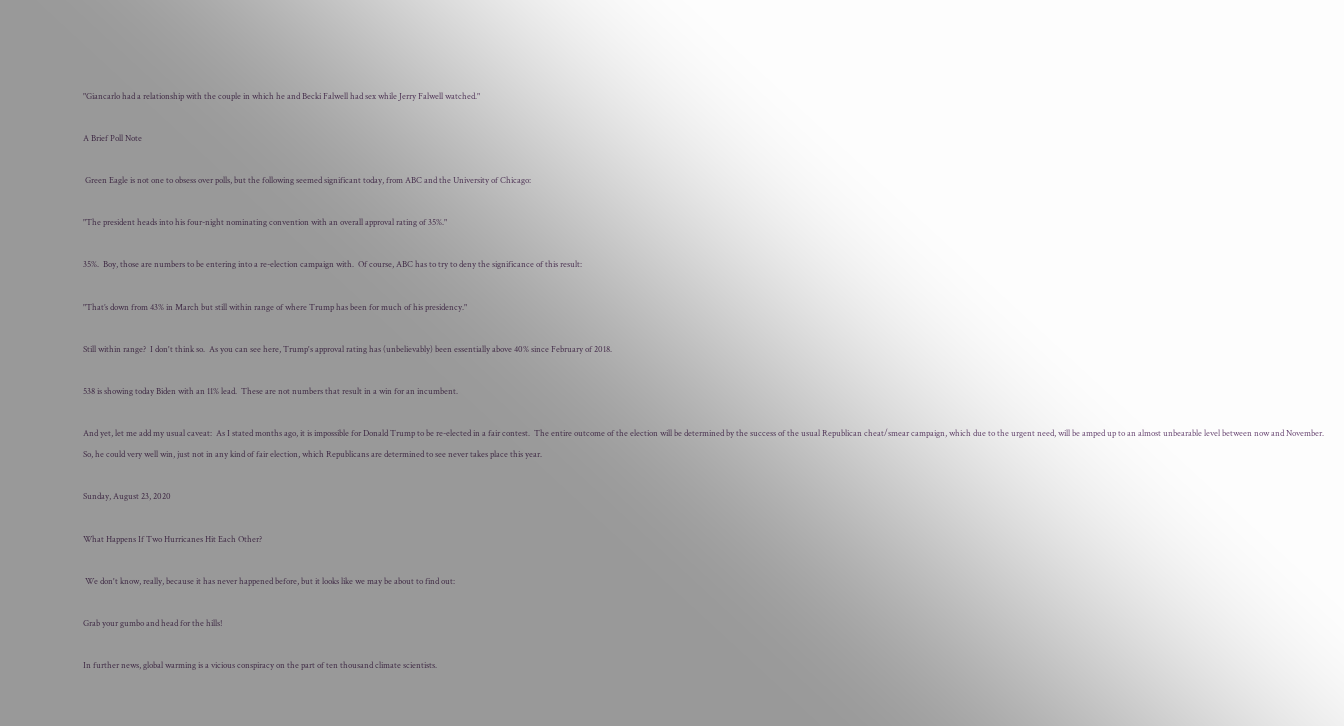"Giancarlo had a relationship with the couple in which he and Becki Falwell had sex while Jerry Falwell watched."

A Brief Poll Note

 Green Eagle is not one to obsess over polls, but the following seemed significant today, from ABC and the University of Chicago:

"The president heads into his four-night nominating convention with an overall approval rating of 35%."

35%.  Boy, those are numbers to be entering into a re-election campaign with.  Of course, ABC has to try to deny the significance of this result:

"That’s down from 43% in March but still within range of where Trump has been for much of his presidency."

Still within range?  I don't think so.  As you can see here, Trump's approval rating has (unbelievably) been essentially above 40% since February of 2018.

538 is showing today Biden with an 11% lead.  These are not numbers that result in a win for an incumbent.

And yet, let me add my usual caveat:  As I stated months ago, it is impossible for Donald Trump to be re-elected in a fair contest.  The entire outcome of the election will be determined by the success of the usual Republican cheat/smear campaign, which due to the urgent need, will be amped up to an almost unbearable level between now and November.  So, he could very well win, just not in any kind of fair election, which Republicans are determined to see never takes place this year.

Sunday, August 23, 2020

What Happens If Two Hurricanes Hit Each Other?

 We don't know, really, because it has never happened before, but it looks like we may be about to find out:

Grab your gumbo and head for the hills!

In further news, global warming is a vicious conspiracy on the part of ten thousand climate scientists.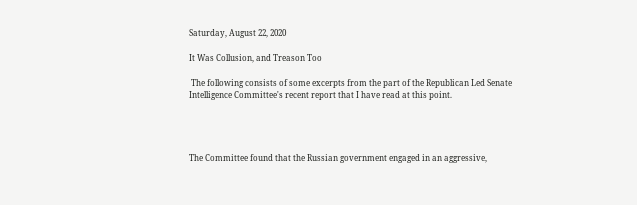Saturday, August 22, 2020

It Was Collusion, and Treason Too

 The following consists of some excerpts from the part of the Republican Led Senate Intelligence Committee's recent report that I have read at this point.




The Committee found that the Russian government engaged in an aggressive,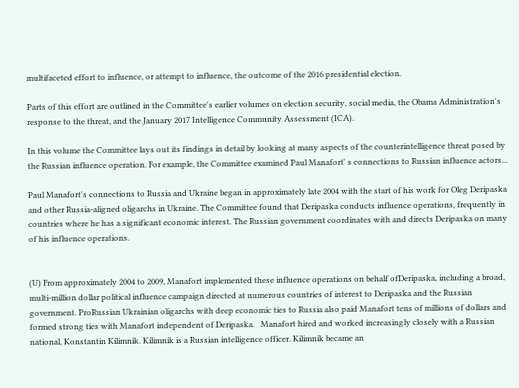multifaceted effort to influence, or attempt to influence, the outcome of the 2016 presidential election.

Parts of this effort are outlined in the Committee's earlier volumes on election security, social media, the Obama Administration's response to the threat, and the January 2017 Intelligence Community Assessment (ICA).

In this volume the Committee lays out its findings in detail by looking at many aspects of the counterintelligence threat posed by the Russian influence operation. For example, the Committee examined Paul Manafort' s connections to Russian influence actors...

Paul Manafort's connections to Russia and Ukraine began in approximately late 2004 with the start of his work for Oleg Deripaska and other Russia-aligned oligarchs in Ukraine. The Committee found that Deripaska conducts influence operations, frequently in countries where he has a significant economic interest. The Russian government coordinates with and directs Deripaska on many of his influence operations.


(U) From approximately 2004 to 2009, Manafort implemented these influence operations on behalf ofDeripaska, including a broad, multi-million dollar political influence campaign directed at numerous countries of interest to Deripaska and the Russian government. ProRussian Ukrainian oligarchs with deep economic ties to Russia also paid Manafort tens of millions of dollars and formed strong ties with Manafort independent of Deripaska.   Manafort hired and worked increasingly closely with a Russian national, Konstantin Kilimnik. Kilimnik is a Russian intelligence officer. Kilimnik became an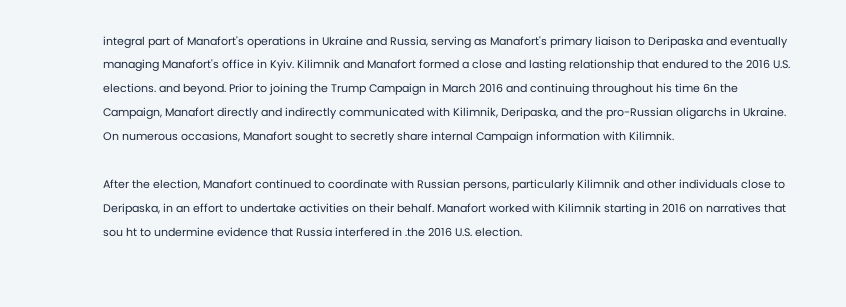integral part of Manafort's operations in Ukraine and Russia, serving as Manafort's primary liaison to Deripaska and eventually managing Manafort's office in Kyiv. Kilimnik and Manafort formed a close and lasting relationship that endured to the 2016 U.S. elections. and beyond. Prior to joining the Trump Campaign in March 2016 and continuing throughout his time 6n the Campaign, Manafort directly and indirectly communicated with Kilimnik, Deripaska, and the pro-Russian oligarchs in Ukraine. On numerous occasions, Manafort sought to secretly share internal Campaign information with Kilimnik.

After the election, Manafort continued to coordinate with Russian persons, particularly Kilimnik and other individuals close to Deripaska, in an effort to undertake activities on their behalf. Manafort worked with Kilimnik starting in 2016 on narratives that sou ht to undermine evidence that Russia interfered in .the 2016 U.S. election.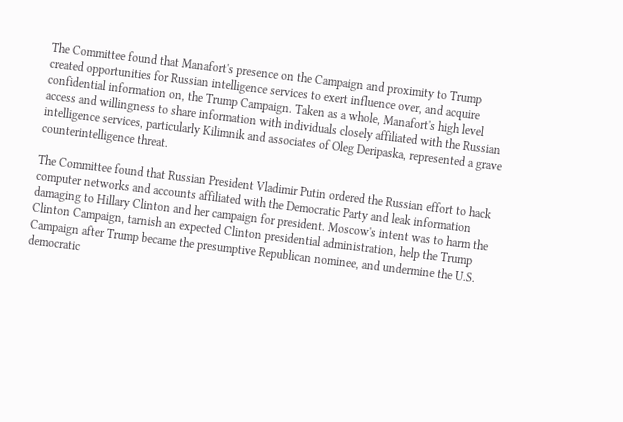The Committee found that Manafort's presence on the Campaign and proximity to Trump created opportunities for Russian intelligence services to exert influence over, and acquire confidential information on, the Trump Campaign. Taken as a whole, Manafort's high level access and willingness to share information with individuals closely affiliated with the Russian intelligence services, particularly Kilimnik and associates of Oleg Deripaska, represented a grave counterintelligence threat.

The Committee found that Russian President Vladimir Putin ordered the Russian effort to hack computer networks and accounts affiliated with the Democratic Party and leak information damaging to Hillary Clinton and her campaign for president. Moscow's intent was to harm the Clinton Campaign, tarnish an expected Clinton presidential administration, help the Trump Campaign after Trump became the presumptive Republican nominee, and undermine the U.S. democratic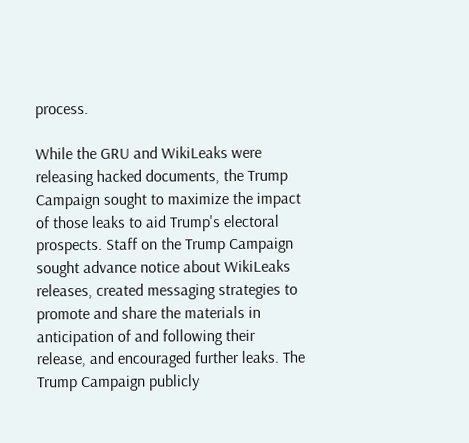process.

While the GRU and WikiLeaks were releasing hacked documents, the Trump Campaign sought to maximize the impact of those leaks to aid Trump's electoral prospects. Staff on the Trump Campaign sought advance notice about WikiLeaks releases, created messaging strategies to promote and share the materials in anticipation of and following their release, and encouraged further leaks. The Trump Campaign publicly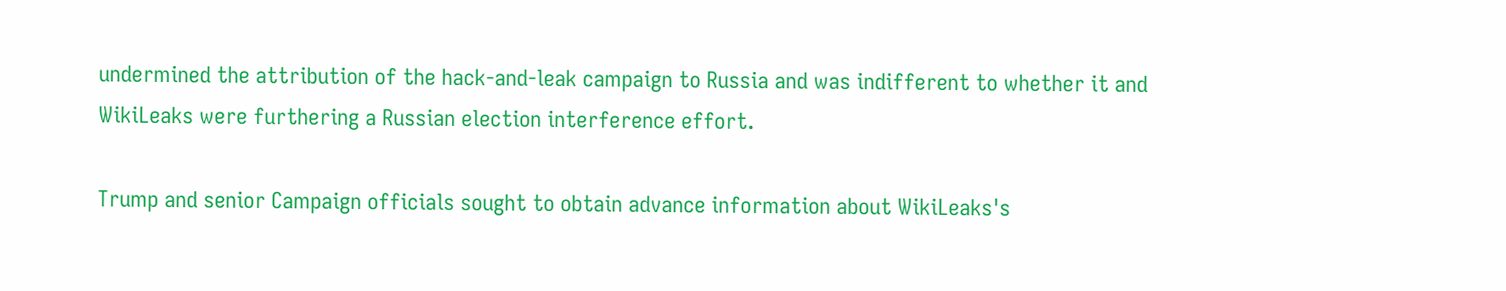undermined the attribution of the hack-and-leak campaign to Russia and was indifferent to whether it and WikiLeaks were furthering a Russian election interference effort.

Trump and senior Campaign officials sought to obtain advance information about WikiLeaks's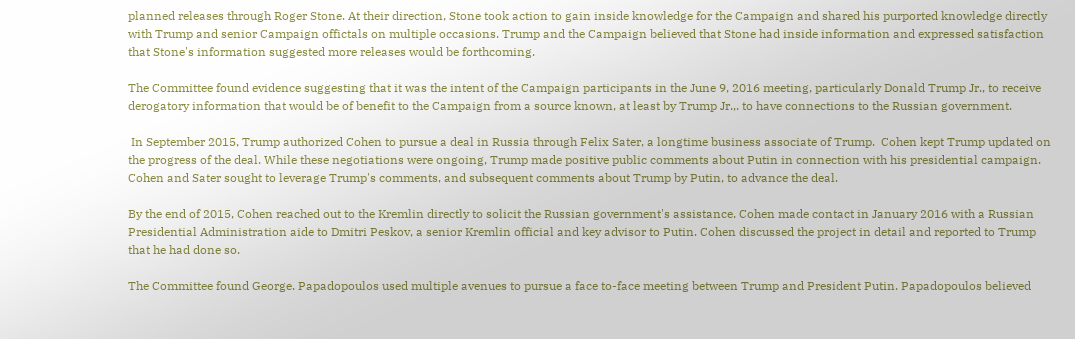planned releases through Roger Stone. At their direction, Stone took action to gain inside knowledge for the Campaign and shared his purported knowledge directly with Trump and senior Campaign offictals on multiple occasions. Trump and the Campaign believed that Stone had inside information and expressed satisfaction that Stone's information suggested more releases would be forthcoming.

The Committee found evidence suggesting that it was the intent of the Campaign participants in the June 9, 2016 meeting, particularly Donald Trump Jr., to receive derogatory information that would be of benefit to the Campaign from a source known, at least by Trump Jr.,. to have connections to the Russian government.

 In September 2015, Trump authorized Cohen to pursue a deal in Russia through Felix Sater, a longtime business associate of Trump.  Cohen kept Trump updated on the progress of the deal. While these negotiations were ongoing, Trump made positive public comments about Putin in connection with his presidential campaign. Cohen and Sater sought to leverage Trump's comments, and subsequent comments about Trump by Putin, to advance the deal.

By the end of 2015, Cohen reached out to the Kremlin directly to solicit the Russian government's assistance. Cohen made contact in January 2016 with a Russian Presidential Administration aide to Dmitri Peskov, a senior Kremlin official and key advisor to Putin. Cohen discussed the project in detail and reported to Trump that he had done so.

The Committee found George. Papadopoulos used multiple avenues to pursue a face to-face meeting between Trump and President Putin. Papadopoulos believed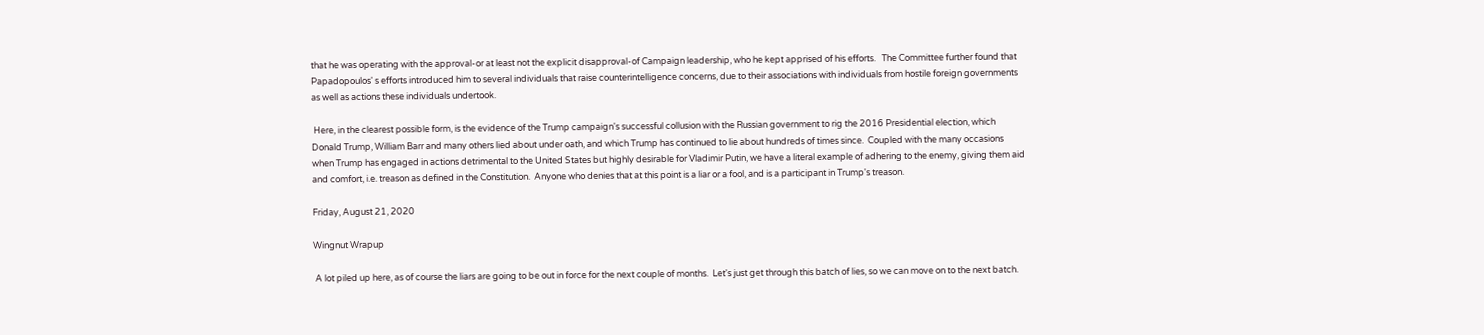that he was operating with the approval-or at least not the explicit disapproval-of Campaign leadership, who he kept apprised of his efforts.   The Committee further found that Papadopoulos' s efforts introduced him to several individuals that raise counterintelligence concerns, due to their associations with individuals from hostile foreign governments as well as actions these individuals undertook.

 Here, in the clearest possible form, is the evidence of the Trump campaign's successful collusion with the Russian government to rig the 2016 Presidential election, which Donald Trump, William Barr and many others lied about under oath, and which Trump has continued to lie about hundreds of times since.  Coupled with the many occasions when Trump has engaged in actions detrimental to the United States but highly desirable for Vladimir Putin, we have a literal example of adhering to the enemy, giving them aid and comfort, i.e. treason as defined in the Constitution.  Anyone who denies that at this point is a liar or a fool, and is a participant in Trump's treason.

Friday, August 21, 2020

Wingnut Wrapup

 A lot piled up here, as of course the liars are going to be out in force for the next couple of months.  Let's just get through this batch of lies, so we can move on to the next batch.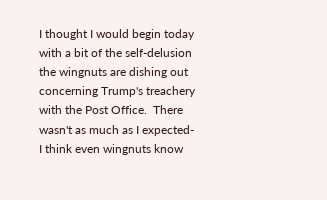I thought I would begin today with a bit of the self-delusion the wingnuts are dishing out concerning Trump's treachery with the Post Office.  There wasn't as much as I expected- I think even wingnuts know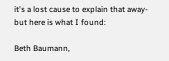it's a lost cause to explain that away- but here is what I found:

Beth Baumann,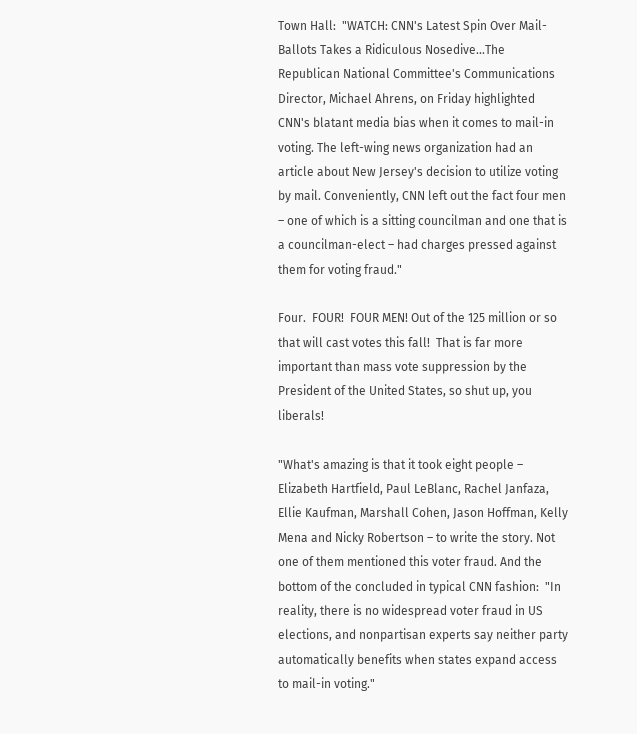Town Hall:  "WATCH: CNN's Latest Spin Over Mail-Ballots Takes a Ridiculous Nosedive...The Republican National Committee's Communications Director, Michael Ahrens, on Friday highlighted CNN's blatant media bias when it comes to mail-in voting. The left-wing news organization had an article about New Jersey's decision to utilize voting by mail. Conveniently, CNN left out the fact four men – one of which is a sitting councilman and one that is a councilman-elect – had charges pressed against them for voting fraud."

Four.  FOUR!  FOUR MEN! Out of the 125 million or so that will cast votes this fall!  That is far more important than mass vote suppression by the President of the United States, so shut up, you liberals!

"What's amazing is that it took eight people – Elizabeth Hartfield, Paul LeBlanc, Rachel Janfaza, Ellie Kaufman, Marshall Cohen, Jason Hoffman, Kelly Mena and Nicky Robertson – to write the story. Not one of them mentioned this voter fraud. And the bottom of the concluded in typical CNN fashion:  "In reality, there is no widespread voter fraud in US elections, and nonpartisan experts say neither party automatically benefits when states expand access to mail-in voting."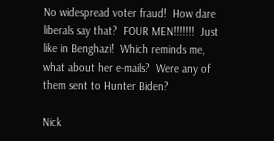No widespread voter fraud!  How dare liberals say that?  FOUR MEN!!!!!!!  Just like in Benghazi!  Which reminds me, what about her e-mails?  Were any of them sent to Hunter Biden?

Nick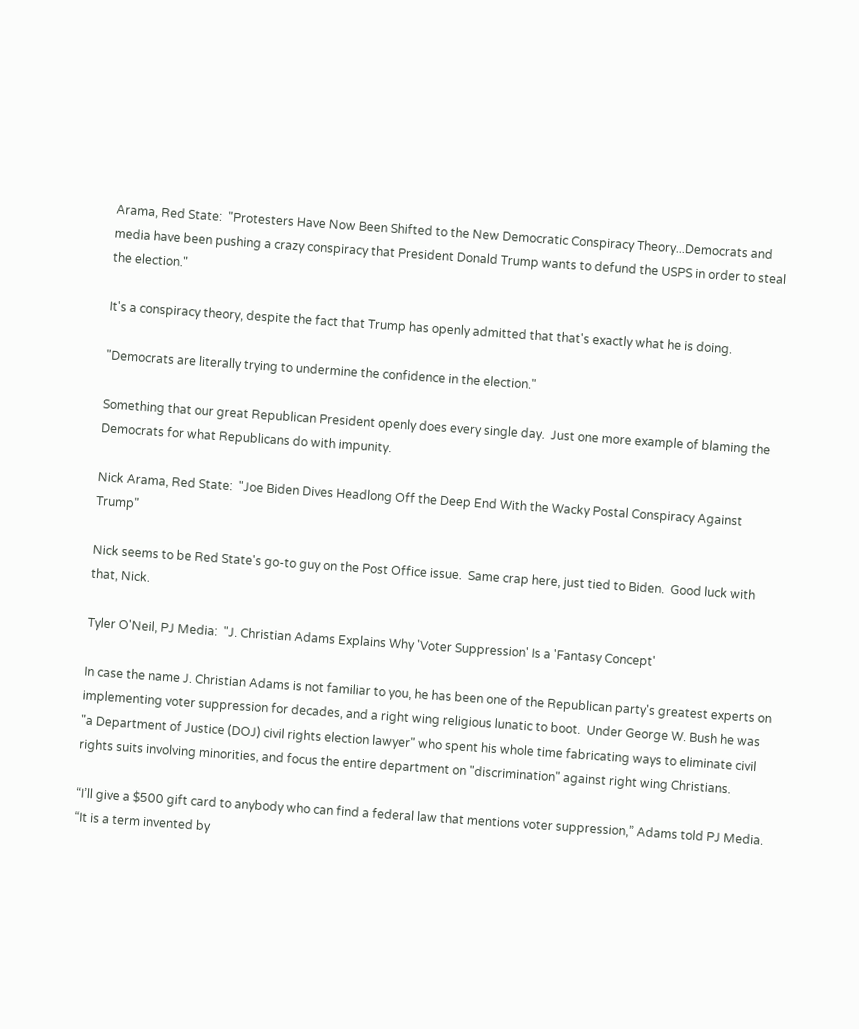Arama, Red State:  "Protesters Have Now Been Shifted to the New Democratic Conspiracy Theory...Democrats and media have been pushing a crazy conspiracy that President Donald Trump wants to defund the USPS in order to steal the election."

It's a conspiracy theory, despite the fact that Trump has openly admitted that that's exactly what he is doing.

"Democrats are literally trying to undermine the confidence in the election."

Something that our great Republican President openly does every single day.  Just one more example of blaming the Democrats for what Republicans do with impunity.

Nick Arama, Red State:  "Joe Biden Dives Headlong Off the Deep End With the Wacky Postal Conspiracy Against Trump"

Nick seems to be Red State's go-to guy on the Post Office issue.  Same crap here, just tied to Biden.  Good luck with that, Nick.

Tyler O'Neil, PJ Media:  "J. Christian Adams Explains Why 'Voter Suppression' Is a 'Fantasy Concept'

In case the name J. Christian Adams is not familiar to you, he has been one of the Republican party's greatest experts on implementing voter suppression for decades, and a right wing religious lunatic to boot.  Under George W. Bush he was "a Department of Justice (DOJ) civil rights election lawyer" who spent his whole time fabricating ways to eliminate civil rights suits involving minorities, and focus the entire department on "discrimination" against right wing Christians.

“I’ll give a $500 gift card to anybody who can find a federal law that mentions voter suppression,” Adams told PJ Media. “It is a term invented by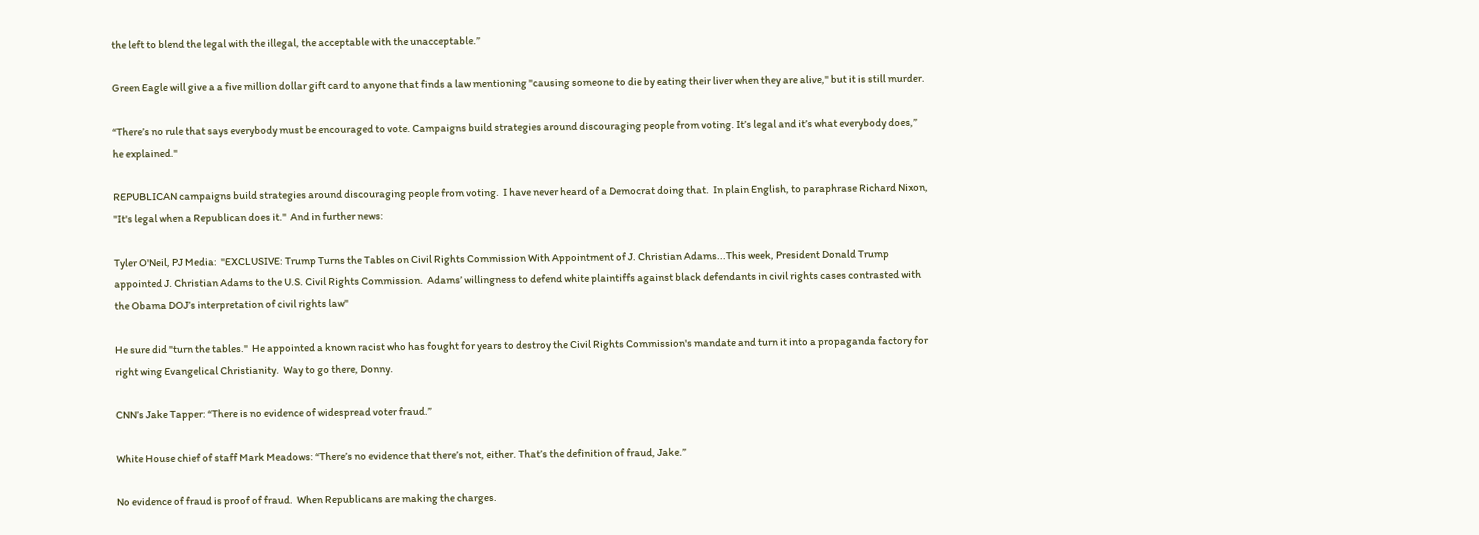the left to blend the legal with the illegal, the acceptable with the unacceptable.”

Green Eagle will give a a five million dollar gift card to anyone that finds a law mentioning "causing someone to die by eating their liver when they are alive," but it is still murder.

“There’s no rule that says everybody must be encouraged to vote. Campaigns build strategies around discouraging people from voting. It’s legal and it’s what everybody does,” he explained."

REPUBLICAN campaigns build strategies around discouraging people from voting.  I have never heard of a Democrat doing that.  In plain English, to paraphrase Richard Nixon, "It's legal when a Republican does it."  And in further news:

Tyler O'Neil, PJ Media:  "EXCLUSIVE: Trump Turns the Tables on Civil Rights Commission With Appointment of J. Christian Adams...This week, President Donald Trump appointed J. Christian Adams to the U.S. Civil Rights Commission.  Adams’ willingness to defend white plaintiffs against black defendants in civil rights cases contrasted with the Obama DOJ’s interpretation of civil rights law"

He sure did "turn the tables."  He appointed a known racist who has fought for years to destroy the Civil Rights Commission's mandate and turn it into a propaganda factory for right wing Evangelical Christianity.  Way to go there, Donny.

CNN’s Jake Tapper: “There is no evidence of widespread voter fraud.”

White House chief of staff Mark Meadows: “There’s no evidence that there’s not, either. That’s the definition of fraud, Jake.”

No evidence of fraud is proof of fraud.  When Republicans are making the charges.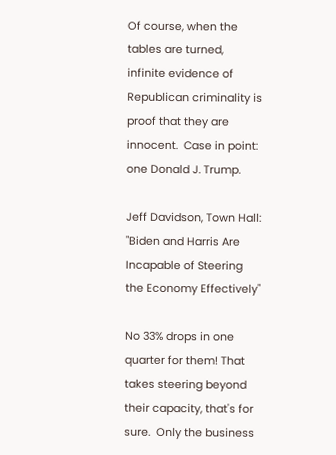Of course, when the tables are turned, infinite evidence of Republican criminality is proof that they are innocent.  Case in point: one Donald J. Trump.

Jeff Davidson, Town Hall:  "Biden and Harris Are Incapable of Steering the Economy Effectively"

No 33% drops in one quarter for them! That takes steering beyond their capacity, that's for sure.  Only the business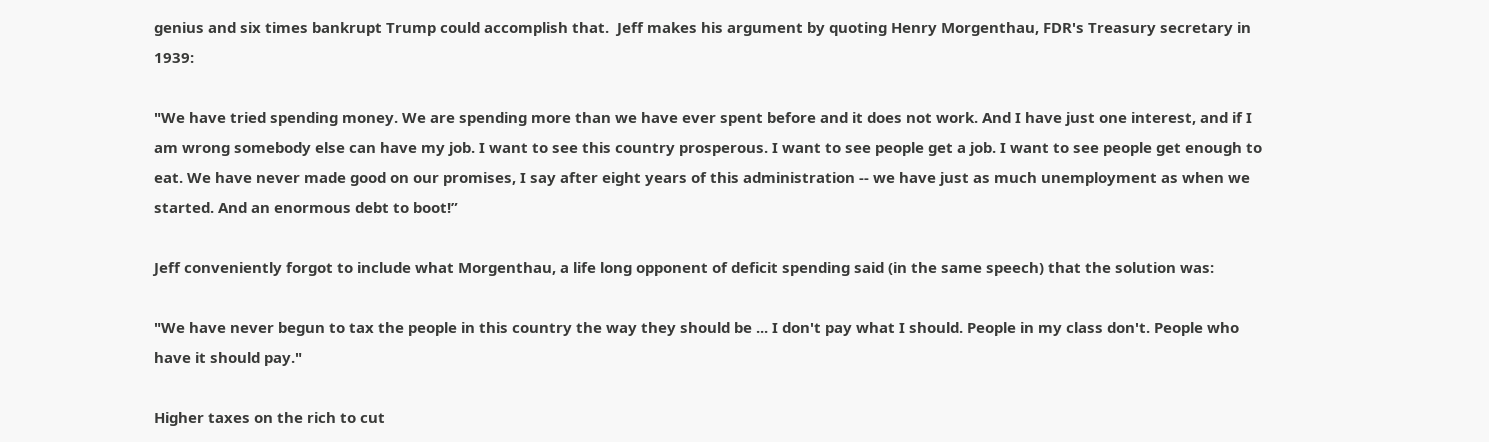genius and six times bankrupt Trump could accomplish that.  Jeff makes his argument by quoting Henry Morgenthau, FDR's Treasury secretary in 1939:

"We have tried spending money. We are spending more than we have ever spent before and it does not work. And I have just one interest, and if I am wrong somebody else can have my job. I want to see this country prosperous. I want to see people get a job. I want to see people get enough to eat. We have never made good on our promises, I say after eight years of this administration -- we have just as much unemployment as when we started. And an enormous debt to boot!”

Jeff conveniently forgot to include what Morgenthau, a life long opponent of deficit spending said (in the same speech) that the solution was:

"We have never begun to tax the people in this country the way they should be ... I don't pay what I should. People in my class don't. People who have it should pay."

Higher taxes on the rich to cut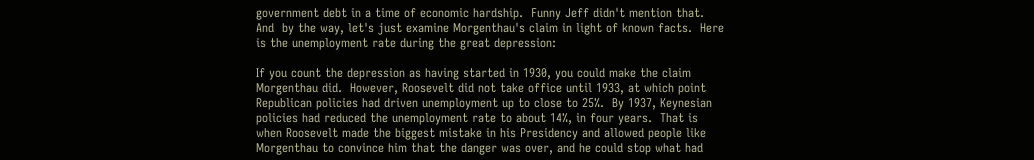government debt in a time of economic hardship.  Funny Jeff didn't mention that.  And  by the way, let's just examine Morgenthau's claim in light of known facts.  Here is the unemployment rate during the great depression:

If you count the depression as having started in 1930, you could make the claim Morgenthau did.  However, Roosevelt did not take office until 1933, at which point Republican policies had driven unemployment up to close to 25%.  By 1937, Keynesian policies had reduced the unemployment rate to about 14%, in four years.  That is when Roosevelt made the biggest mistake in his Presidency and allowed people like Morgenthau to convince him that the danger was over, and he could stop what had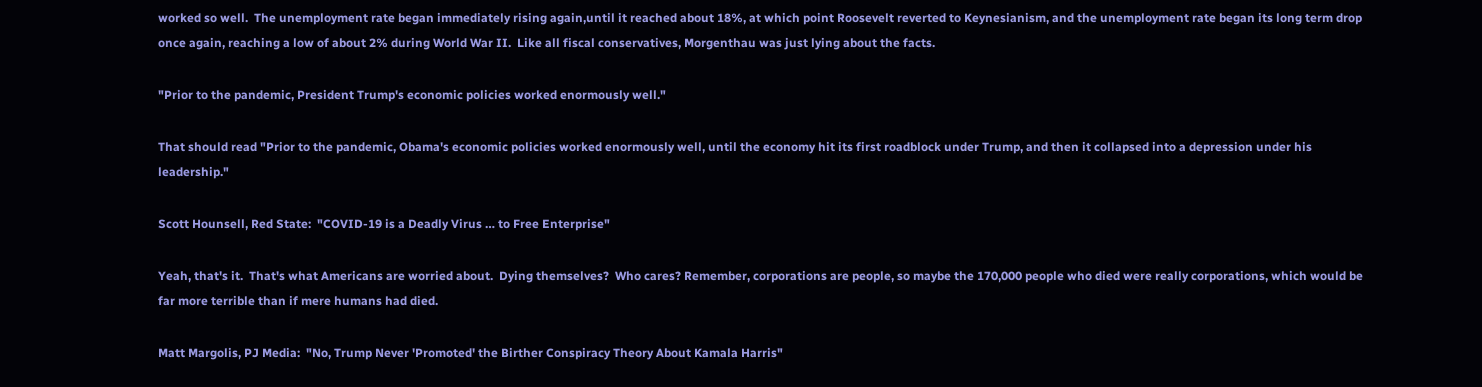worked so well.  The unemployment rate began immediately rising again,until it reached about 18%, at which point Roosevelt reverted to Keynesianism, and the unemployment rate began its long term drop once again, reaching a low of about 2% during World War II.  Like all fiscal conservatives, Morgenthau was just lying about the facts.

"Prior to the pandemic, President Trump's economic policies worked enormously well."

That should read "Prior to the pandemic, Obama's economic policies worked enormously well, until the economy hit its first roadblock under Trump, and then it collapsed into a depression under his leadership."

Scott Hounsell, Red State:  "COVID-19 is a Deadly Virus … to Free Enterprise"

Yeah, that's it.  That's what Americans are worried about.  Dying themselves?  Who cares? Remember, corporations are people, so maybe the 170,000 people who died were really corporations, which would be far more terrible than if mere humans had died.

Matt Margolis, PJ Media:  "No, Trump Never 'Promoted' the Birther Conspiracy Theory About Kamala Harris"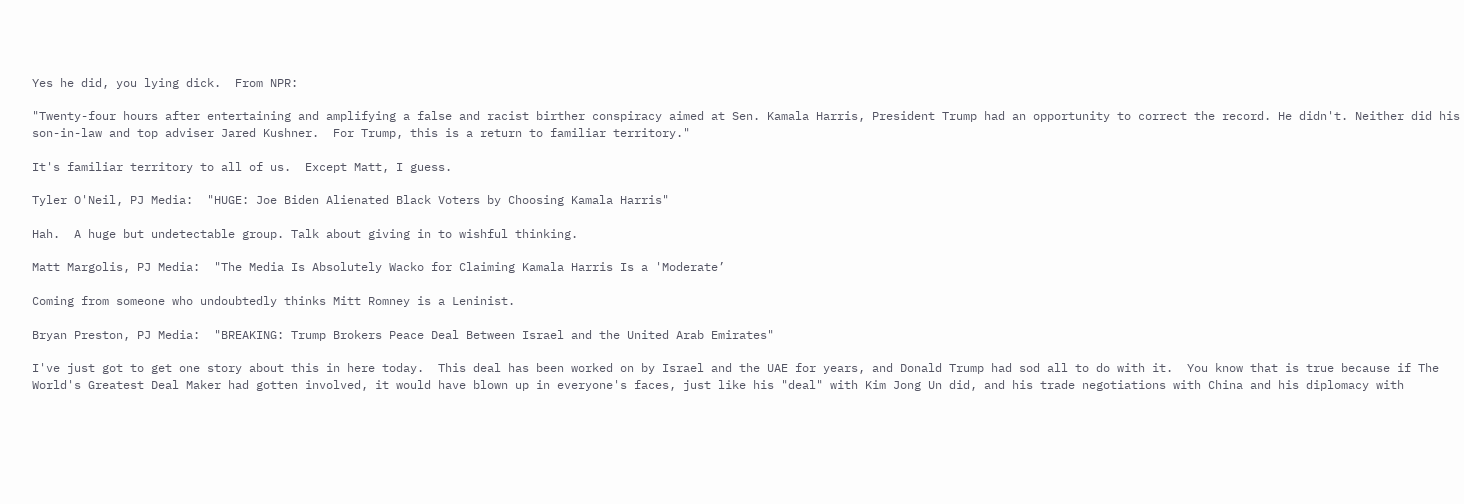Yes he did, you lying dick.  From NPR:

"Twenty-four hours after entertaining and amplifying a false and racist birther conspiracy aimed at Sen. Kamala Harris, President Trump had an opportunity to correct the record. He didn't. Neither did his son-in-law and top adviser Jared Kushner.  For Trump, this is a return to familiar territory."

It's familiar territory to all of us.  Except Matt, I guess.

Tyler O'Neil, PJ Media:  "HUGE: Joe Biden Alienated Black Voters by Choosing Kamala Harris"

Hah.  A huge but undetectable group. Talk about giving in to wishful thinking.

Matt Margolis, PJ Media:  "The Media Is Absolutely Wacko for Claiming Kamala Harris Is a 'Moderate’

Coming from someone who undoubtedly thinks Mitt Romney is a Leninist.

Bryan Preston, PJ Media:  "BREAKING: Trump Brokers Peace Deal Between Israel and the United Arab Emirates"

I've just got to get one story about this in here today.  This deal has been worked on by Israel and the UAE for years, and Donald Trump had sod all to do with it.  You know that is true because if The World's Greatest Deal Maker had gotten involved, it would have blown up in everyone's faces, just like his "deal" with Kim Jong Un did, and his trade negotiations with China and his diplomacy with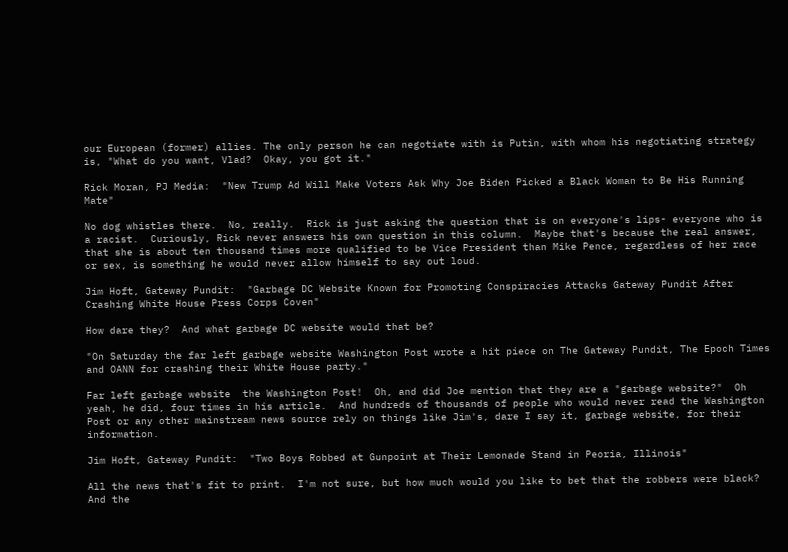our European (former) allies. The only person he can negotiate with is Putin, with whom his negotiating strategy is, "What do you want, Vlad?  Okay, you got it."

Rick Moran, PJ Media:  "New Trump Ad Will Make Voters Ask Why Joe Biden Picked a Black Woman to Be His Running Mate"

No dog whistles there.  No, really.  Rick is just asking the question that is on everyone's lips- everyone who is a racist.  Curiously, Rick never answers his own question in this column.  Maybe that's because the real answer, that she is about ten thousand times more qualified to be Vice President than Mike Pence, regardless of her race or sex, is something he would never allow himself to say out loud.

Jim Hoft, Gateway Pundit:  "Garbage DC Website Known for Promoting Conspiracies Attacks Gateway Pundit After Crashing White House Press Corps Coven"

How dare they?  And what garbage DC website would that be?

"On Saturday the far left garbage website Washington Post wrote a hit piece on The Gateway Pundit, The Epoch Times and OANN for crashing their White House party."

Far left garbage website  the Washington Post!  Oh, and did Joe mention that they are a "garbage website?"  Oh yeah, he did, four times in his article.  And hundreds of thousands of people who would never read the Washington Post or any other mainstream news source rely on things like Jim's, dare I say it, garbage website, for their information.

Jim Hoft, Gateway Pundit:  "Two Boys Robbed at Gunpoint at Their Lemonade Stand in Peoria, Illinois"

All the news that's fit to print.  I'm not sure, but how much would you like to bet that the robbers were black?  And the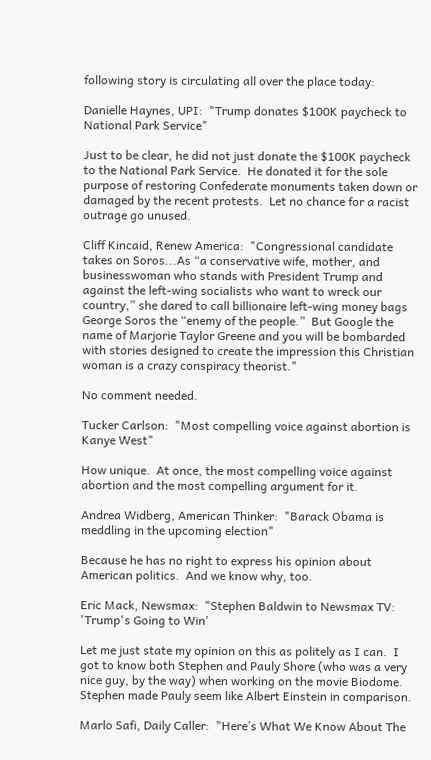following story is circulating all over the place today:

Danielle Haynes, UPI:  "Trump donates $100K paycheck to National Park Service"

Just to be clear, he did not just donate the $100K paycheck to the National Park Service.  He donated it for the sole purpose of restoring Confederate monuments taken down or damaged by the recent protests.  Let no chance for a racist outrage go unused.

Cliff Kincaid, Renew America:  "Congressional candidate takes on Soros...As “a conservative wife, mother, and businesswoman who stands with President Trump and against the left-wing socialists who want to wreck our country,” she dared to call billionaire left-wing money bags George Soros the “enemy of the people.”  But Google the name of Marjorie Taylor Greene and you will be bombarded with stories designed to create the impression this Christian woman is a crazy conspiracy theorist."

No comment needed.

Tucker Carlson:  "Most compelling voice against abortion is Kanye West"

How unique.  At once, the most compelling voice against abortion and the most compelling argument for it.

Andrea Widberg, American Thinker:  "Barack Obama is meddling in the upcoming election"

Because he has no right to express his opinion about American politics.  And we know why, too.

Eric Mack, Newsmax:  "Stephen Baldwin to Newsmax TV: 'Trump's Going to Win'

Let me just state my opinion on this as politely as I can.  I got to know both Stephen and Pauly Shore (who was a very nice guy, by the way) when working on the movie Biodome.  Stephen made Pauly seem like Albert Einstein in comparison.

Marlo Safi, Daily Caller:  "Here’s What We Know About The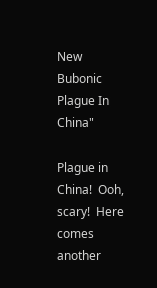New Bubonic Plague In China"

Plague in China!  Ooh, scary!  Here comes another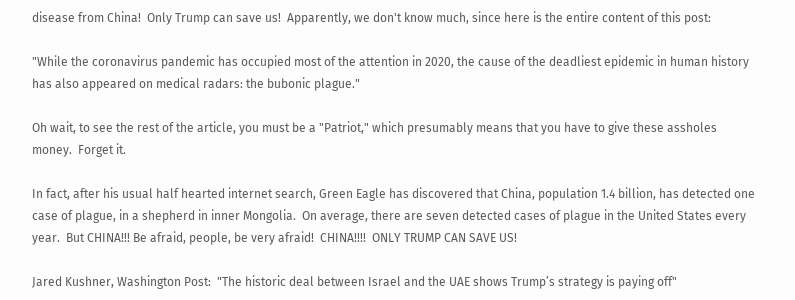disease from China!  Only Trump can save us!  Apparently, we don't know much, since here is the entire content of this post:

"While the coronavirus pandemic has occupied most of the attention in 2020, the cause of the deadliest epidemic in human history has also appeared on medical radars: the bubonic plague."

Oh wait, to see the rest of the article, you must be a "Patriot," which presumably means that you have to give these assholes money.  Forget it.

In fact, after his usual half hearted internet search, Green Eagle has discovered that China, population 1.4 billion, has detected one case of plague, in a shepherd in inner Mongolia.  On average, there are seven detected cases of plague in the United States every year.  But CHINA!!! Be afraid, people, be very afraid!  CHINA!!!!  ONLY TRUMP CAN SAVE US!

Jared Kushner, Washington Post:  "The historic deal between Israel and the UAE shows Trump’s strategy is paying off"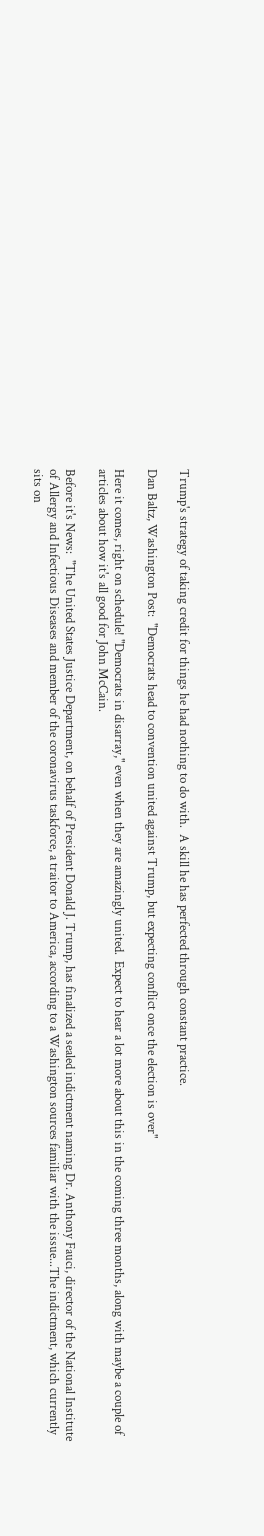Trump's strategy of taking credit for things he had nothing to do with.  A skill he has perfected through constant practice.

Dan Baltz, Washington Post:  "Democrats head to convention united against Trump, but expecting conflict once the election is over"

Here it comes, right on schedule! "Democrats in disarray," even when they are amazingly united.  Expect to hear a lot more about this in the coming three months, along with maybe a couple of articles about how it's all good for John McCain.

Before it's News:  "The United States Justice Department, on behalf of President Donald J. Trump, has finalized a sealed indictment naming Dr. Anthony Fauci, director of the National Institute of Allergy and Infectious Diseases and member of the coronavirus taskforce, a traitor to America, according to a Washington sources familiar with the issue...The indictment, which currently sits on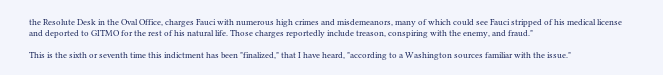the Resolute Desk in the Oval Office, charges Fauci with numerous high crimes and misdemeanors, many of which could see Fauci stripped of his medical license and deported to GITMO for the rest of his natural life. Those charges reportedly include treason, conspiring with the enemy, and fraud."

This is the sixth or seventh time this indictment has been "finalized," that I have heard, "according to a Washington sources familiar with the issue."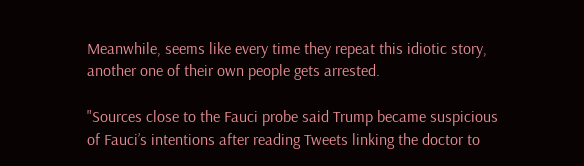Meanwhile, seems like every time they repeat this idiotic story, another one of their own people gets arrested.

"Sources close to the Fauci probe said Trump became suspicious of Fauci’s intentions after reading Tweets linking the doctor to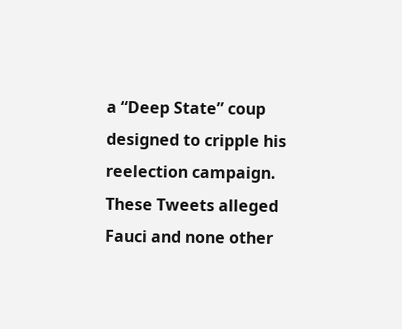a “Deep State” coup designed to cripple his reelection campaign. These Tweets alleged Fauci and none other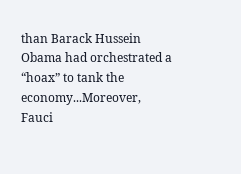than Barack Hussein Obama had orchestrated a “hoax” to tank the economy...Moreover, Fauci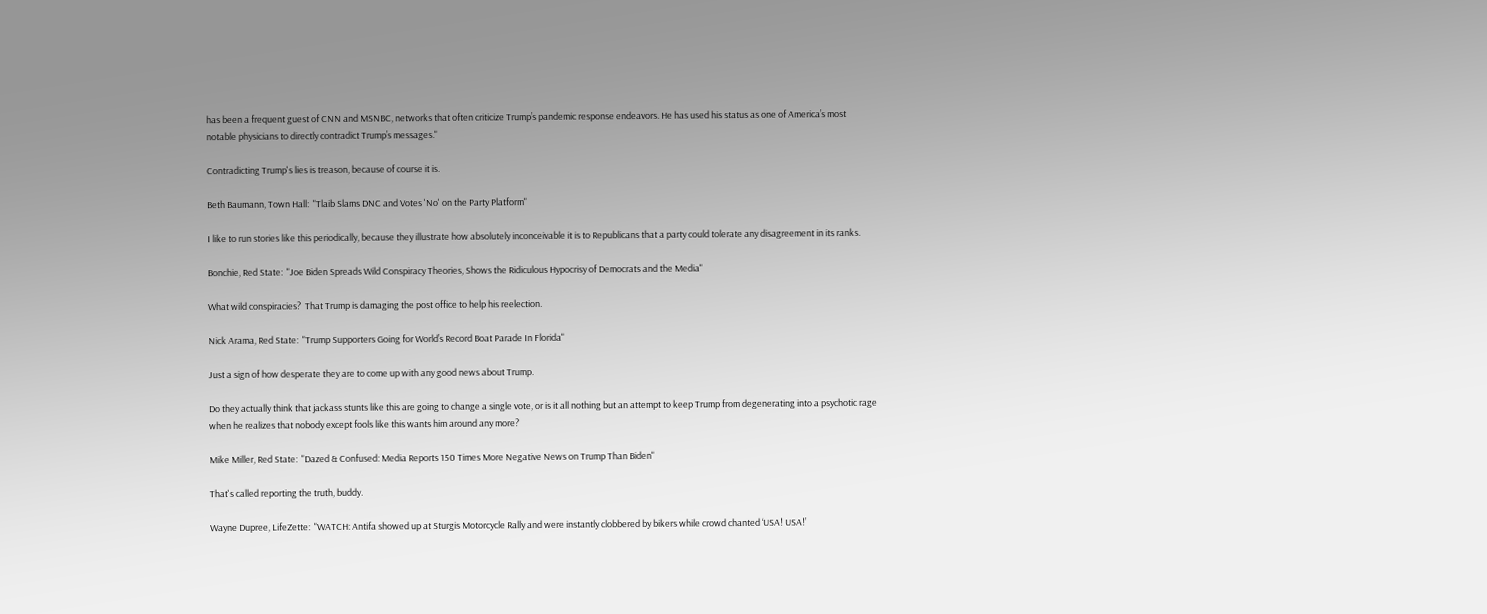has been a frequent guest of CNN and MSNBC, networks that often criticize Trump’s pandemic response endeavors. He has used his status as one of America’s most notable physicians to directly contradict Trump’s messages."

Contradicting Trump's lies is treason, because of course it is.

Beth Baumann, Town Hall:  "Tlaib Slams DNC and Votes 'No' on the Party Platform"

I like to run stories like this periodically, because they illustrate how absolutely inconceivable it is to Republicans that a party could tolerate any disagreement in its ranks.

Bonchie, Red State:  "Joe Biden Spreads Wild Conspiracy Theories, Shows the Ridiculous Hypocrisy of Democrats and the Media"

What wild conspiracies?  That Trump is damaging the post office to help his reelection.

Nick Arama, Red State:  "Trump Supporters Going for World’s Record Boat Parade In Florida"

Just a sign of how desperate they are to come up with any good news about Trump.

Do they actually think that jackass stunts like this are going to change a single vote, or is it all nothing but an attempt to keep Trump from degenerating into a psychotic rage when he realizes that nobody except fools like this wants him around any more?

Mike Miller, Red State:  "Dazed & Confused: Media Reports 150 Times More Negative News on Trump Than Biden"

That's called reporting the truth, buddy.

Wayne Dupree, LifeZette:  "WATCH: Antifa showed up at Sturgis Motorcycle Rally and were instantly clobbered by bikers while crowd chanted ‘USA! USA!’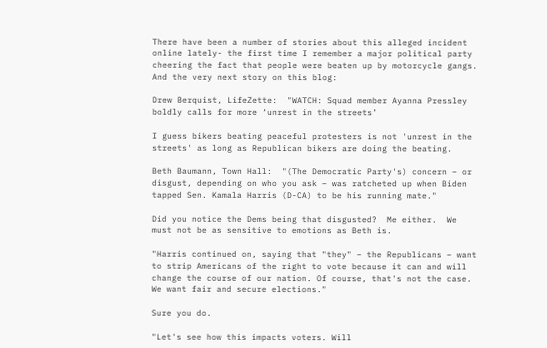There have been a number of stories about this alleged incident online lately- the first time I remember a major political party cheering the fact that people were beaten up by motorcycle gangs.  And the very next story on this blog:

Drew Berquist, LifeZette:  "WATCH: Squad member Ayanna Pressley boldly calls for more ‘unrest in the streets’

I guess bikers beating peaceful protesters is not 'unrest in the streets' as long as Republican bikers are doing the beating.

Beth Baumann, Town Hall:  "(The Democratic Party's) concern – or disgust, depending on who you ask – was ratcheted up when Biden tapped Sen. Kamala Harris (D-CA) to be his running mate."

Did you notice the Dems being that disgusted?  Me either.  We must not be as sensitive to emotions as Beth is.

"Harris continued on, saying that "they" – the Republicans – want to strip Americans of the right to vote because it can and will change the course of our nation. Of course, that's not the case. We want fair and secure elections."

Sure you do.

"Let's see how this impacts voters. Will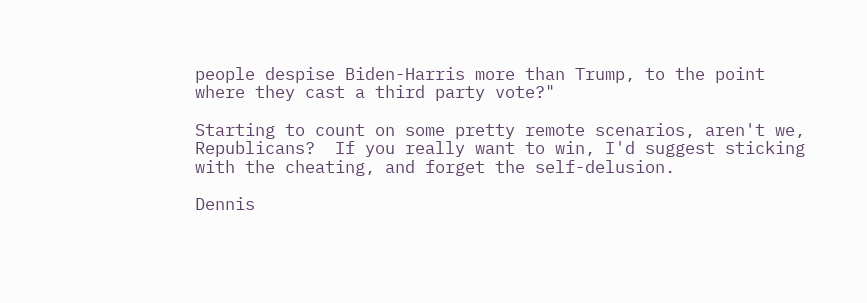people despise Biden-Harris more than Trump, to the point where they cast a third party vote?"

Starting to count on some pretty remote scenarios, aren't we, Republicans?  If you really want to win, I'd suggest sticking with the cheating, and forget the self-delusion.

Dennis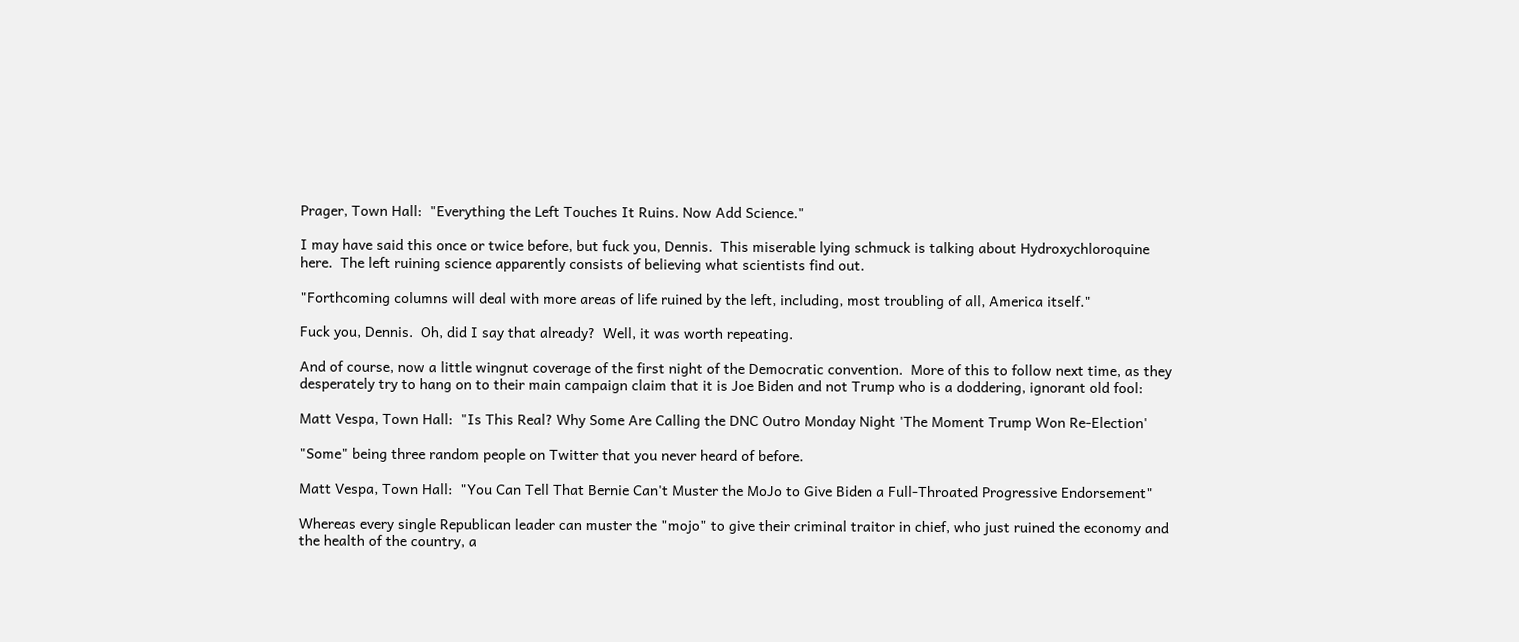Prager, Town Hall:  "Everything the Left Touches It Ruins. Now Add Science."

I may have said this once or twice before, but fuck you, Dennis.  This miserable lying schmuck is talking about Hydroxychloroquine here.  The left ruining science apparently consists of believing what scientists find out.

"Forthcoming columns will deal with more areas of life ruined by the left, including, most troubling of all, America itself."

Fuck you, Dennis.  Oh, did I say that already?  Well, it was worth repeating.

And of course, now a little wingnut coverage of the first night of the Democratic convention.  More of this to follow next time, as they desperately try to hang on to their main campaign claim that it is Joe Biden and not Trump who is a doddering, ignorant old fool:

Matt Vespa, Town Hall:  "Is This Real? Why Some Are Calling the DNC Outro Monday Night 'The Moment Trump Won Re-Election'

"Some" being three random people on Twitter that you never heard of before.

Matt Vespa, Town Hall:  "You Can Tell That Bernie Can't Muster the MoJo to Give Biden a Full-Throated Progressive Endorsement"

Whereas every single Republican leader can muster the "mojo" to give their criminal traitor in chief, who just ruined the economy and the health of the country, a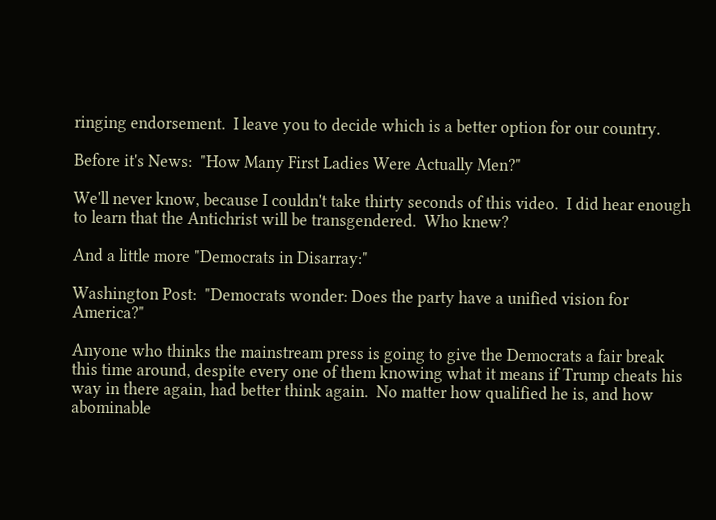ringing endorsement.  I leave you to decide which is a better option for our country.

Before it's News:  "How Many First Ladies Were Actually Men?"

We'll never know, because I couldn't take thirty seconds of this video.  I did hear enough to learn that the Antichrist will be transgendered.  Who knew?

And a little more "Democrats in Disarray:"

Washington Post:  "Democrats wonder: Does the party have a unified vision for America?"

Anyone who thinks the mainstream press is going to give the Democrats a fair break this time around, despite every one of them knowing what it means if Trump cheats his way in there again, had better think again.  No matter how qualified he is, and how abominable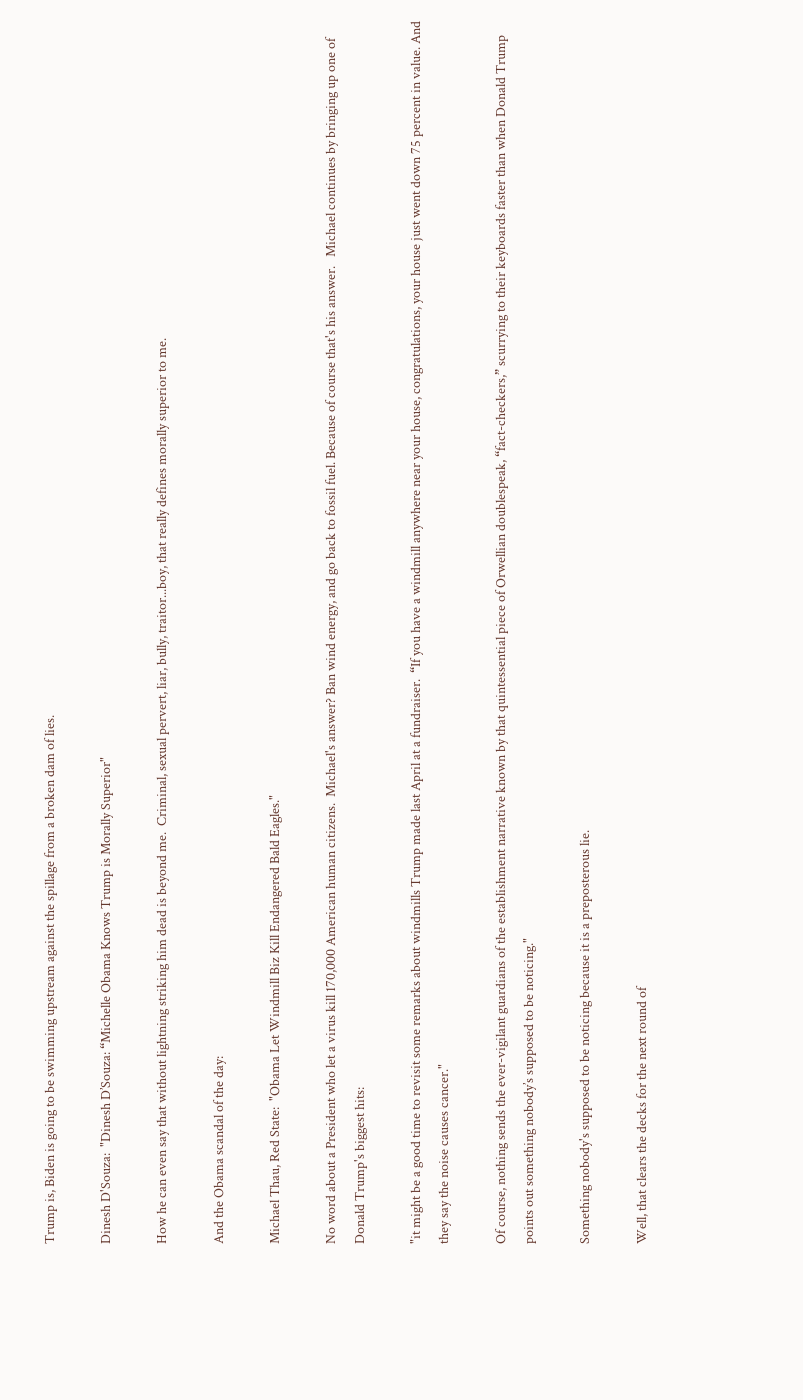Trump is, Biden is going to be swimming upstream against the spillage from a broken dam of lies.

Dinesh D'Souza:  "Dinesh D’Souza: “Michelle Obama Knows Trump is Morally Superior"

How he can even say that without lightning striking him dead is beyond me.  Criminal, sexual pervert, liar, bully, traitor...boy, that really defines morally superior to me.

And the Obama scandal of the day:

Michael Thau, Red State:  "Obama Let Windmill Biz Kill Endangered Bald Eagles."

No word about a President who let a virus kill 170,000 American human citizens.  Michael's answer? Ban wind energy, and go back to fossil fuel. Because of course that's his answer.   Michael continues by bringing up one of Donald Trump's biggest hits:

"it might be a good time to revisit some remarks about windmills Trump made last April at a fundraiser.  “If you have a windmill anywhere near your house, congratulations, your house just went down 75 percent in value. And they say the noise causes cancer."

Of course, nothing sends the ever-vigilant guardians of the establishment narrative known by that quintessential piece of Orwellian doublespeak, “fact-checkers,” scurrying to their keyboards faster than when Donald Trump points out something nobody’s supposed to be noticing."

Something nobody's supposed to be noticing because it is a preposterous lie.

Well, that clears the decks for the next round of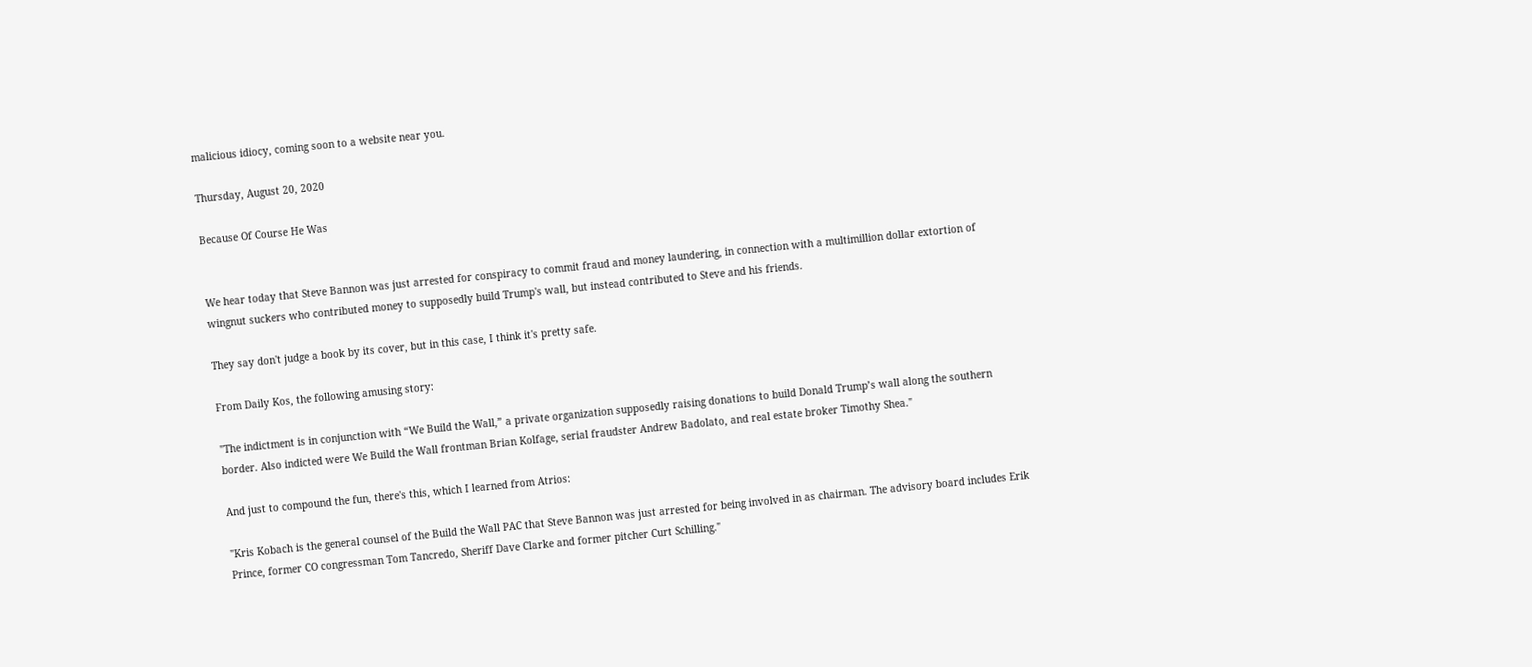malicious idiocy, coming soon to a website near you.

Thursday, August 20, 2020

Because Of Course He Was


We hear today that Steve Bannon was just arrested for conspiracy to commit fraud and money laundering, in connection with a multimillion dollar extortion of wingnut suckers who contributed money to supposedly build Trump's wall, but instead contributed to Steve and his friends.

They say don't judge a book by its cover, but in this case, I think it's pretty safe.

From Daily Kos, the following amusing story:

"The indictment is in conjunction with “We Build the Wall,” a private organization supposedly raising donations to build Donald Trump’s wall along the southern border. Also indicted were We Build the Wall frontman Brian Kolfage, serial fraudster Andrew Badolato, and real estate broker Timothy Shea."

And just to compound the fun, there's this, which I learned from Atrios:

"Kris Kobach is the general counsel of the Build the Wall PAC that Steve Bannon was just arrested for being involved in as chairman. The advisory board includes Erik Prince, former CO congressman Tom Tancredo, Sheriff Dave Clarke and former pitcher Curt Schilling."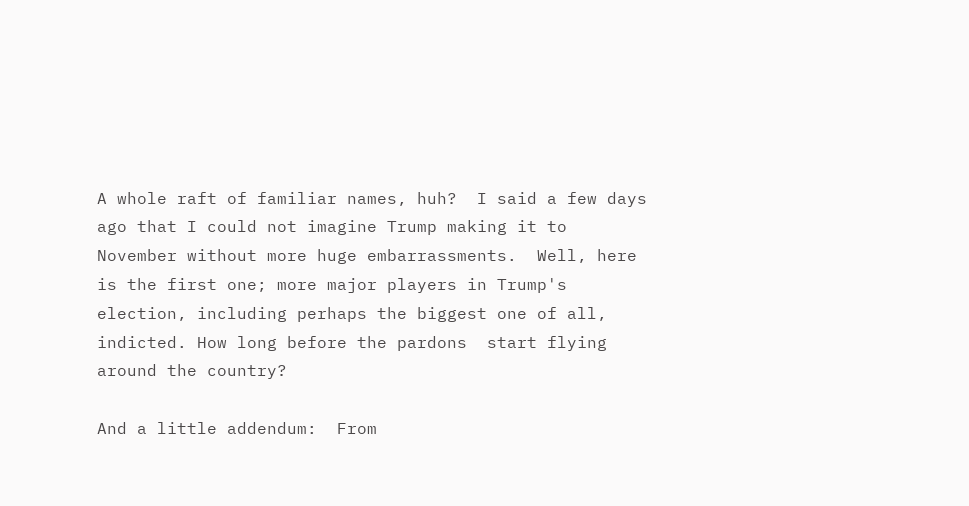A whole raft of familiar names, huh?  I said a few days ago that I could not imagine Trump making it to November without more huge embarrassments.  Well, here is the first one; more major players in Trump's election, including perhaps the biggest one of all, indicted. How long before the pardons  start flying around the country?

And a little addendum:  From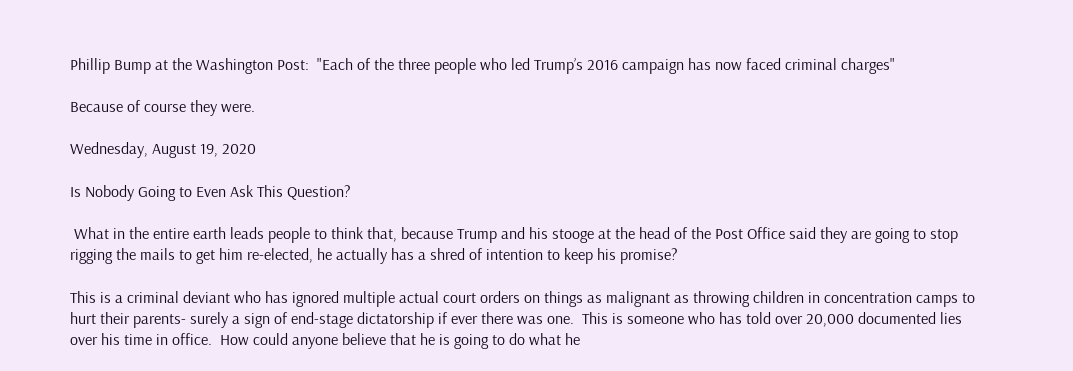Phillip Bump at the Washington Post:  "Each of the three people who led Trump’s 2016 campaign has now faced criminal charges"

Because of course they were.

Wednesday, August 19, 2020

Is Nobody Going to Even Ask This Question?

 What in the entire earth leads people to think that, because Trump and his stooge at the head of the Post Office said they are going to stop rigging the mails to get him re-elected, he actually has a shred of intention to keep his promise?

This is a criminal deviant who has ignored multiple actual court orders on things as malignant as throwing children in concentration camps to hurt their parents- surely a sign of end-stage dictatorship if ever there was one.  This is someone who has told over 20,000 documented lies over his time in office.  How could anyone believe that he is going to do what he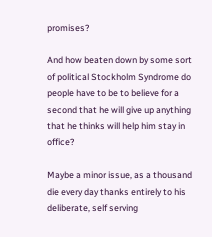promises?

And how beaten down by some sort of political Stockholm Syndrome do people have to be to believe for a second that he will give up anything that he thinks will help him stay in office?

Maybe a minor issue, as a thousand die every day thanks entirely to his deliberate, self serving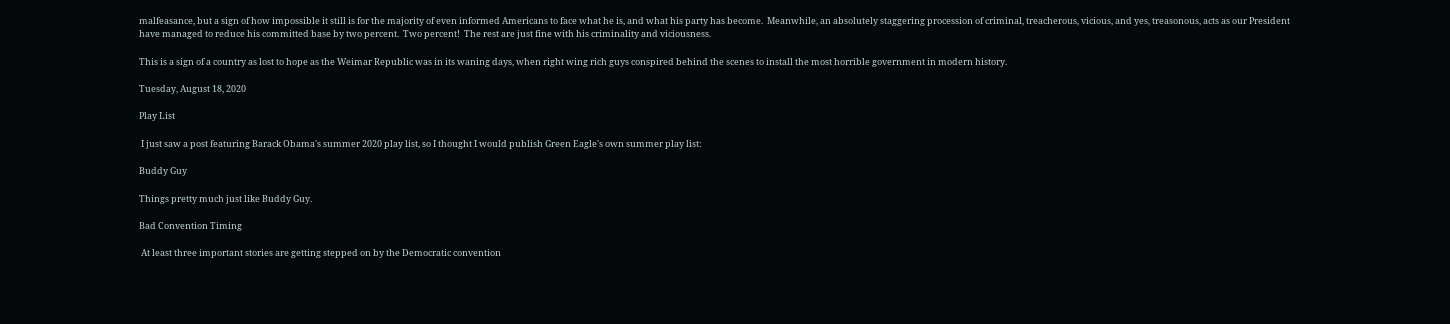malfeasance, but a sign of how impossible it still is for the majority of even informed Americans to face what he is, and what his party has become.  Meanwhile, an absolutely staggering procession of criminal, treacherous, vicious, and yes, treasonous, acts as our President have managed to reduce his committed base by two percent.  Two percent!  The rest are just fine with his criminality and viciousness.

This is a sign of a country as lost to hope as the Weimar Republic was in its waning days, when right wing rich guys conspired behind the scenes to install the most horrible government in modern history.

Tuesday, August 18, 2020

Play List

 I just saw a post featuring Barack Obama's summer 2020 play list, so I thought I would publish Green Eagle's own summer play list:

Buddy Guy

Things pretty much just like Buddy Guy.

Bad Convention Timing

 At least three important stories are getting stepped on by the Democratic convention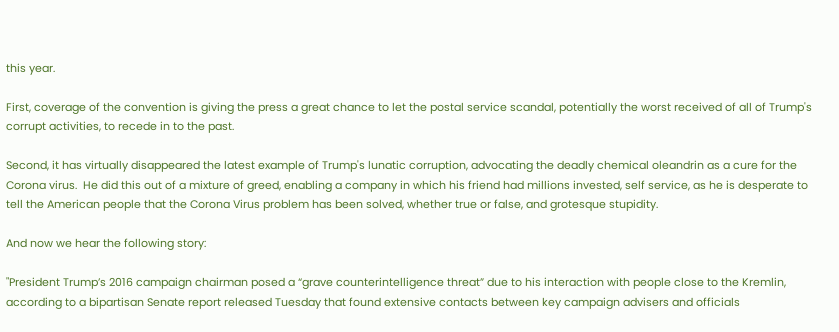this year.

First, coverage of the convention is giving the press a great chance to let the postal service scandal, potentially the worst received of all of Trump's corrupt activities, to recede in to the past.

Second, it has virtually disappeared the latest example of Trump's lunatic corruption, advocating the deadly chemical oleandrin as a cure for the Corona virus.  He did this out of a mixture of greed, enabling a company in which his friend had millions invested, self service, as he is desperate to tell the American people that the Corona Virus problem has been solved, whether true or false, and grotesque stupidity.

And now we hear the following story:

"President Trump’s 2016 campaign chairman posed a “grave counterintelligence threat” due to his interaction with people close to the Kremlin, according to a bipartisan Senate report released Tuesday that found extensive contacts between key campaign advisers and officials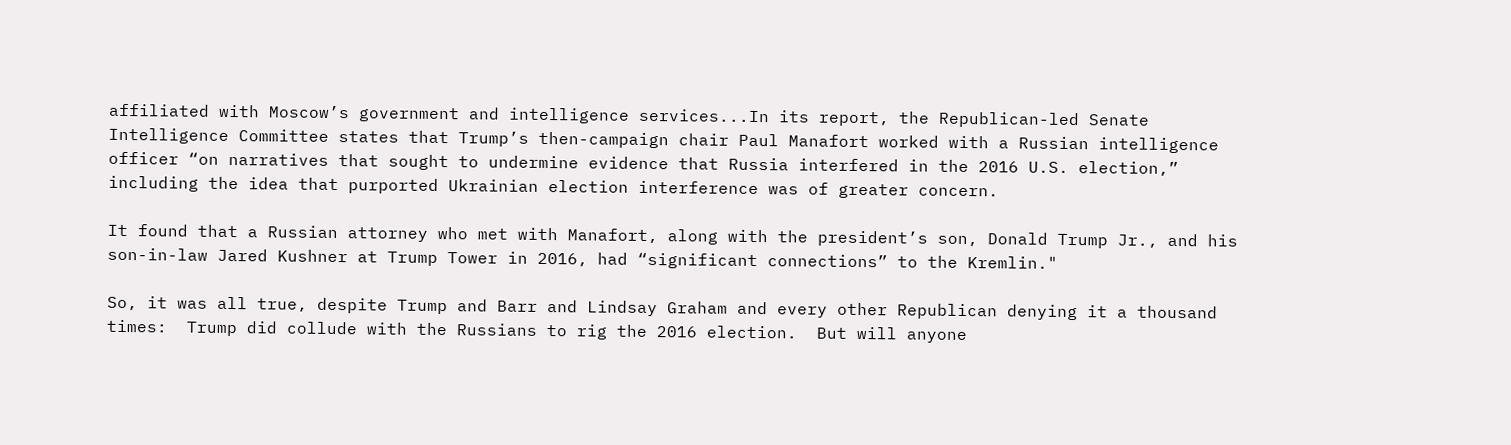affiliated with Moscow’s government and intelligence services...In its report, the Republican-led Senate Intelligence Committee states that Trump’s then-campaign chair Paul Manafort worked with a Russian intelligence officer “on narratives that sought to undermine evidence that Russia interfered in the 2016 U.S. election,” including the idea that purported Ukrainian election interference was of greater concern.

It found that a Russian attorney who met with Manafort, along with the president’s son, Donald Trump Jr., and his son-in-law Jared Kushner at Trump Tower in 2016, had “significant connections” to the Kremlin."

So, it was all true, despite Trump and Barr and Lindsay Graham and every other Republican denying it a thousand times:  Trump did collude with the Russians to rig the 2016 election.  But will anyone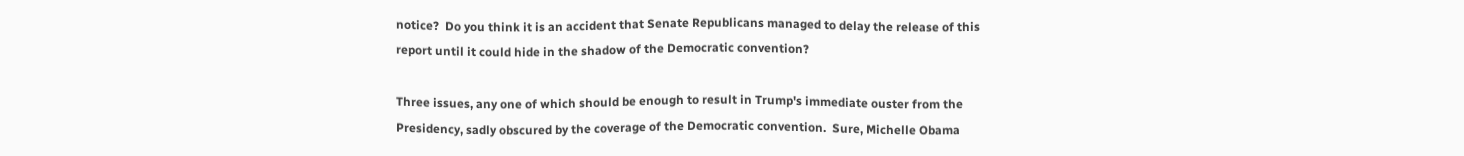notice?  Do you think it is an accident that Senate Republicans managed to delay the release of this report until it could hide in the shadow of the Democratic convention?

Three issues, any one of which should be enough to result in Trump's immediate ouster from the Presidency, sadly obscured by the coverage of the Democratic convention.  Sure, Michelle Obama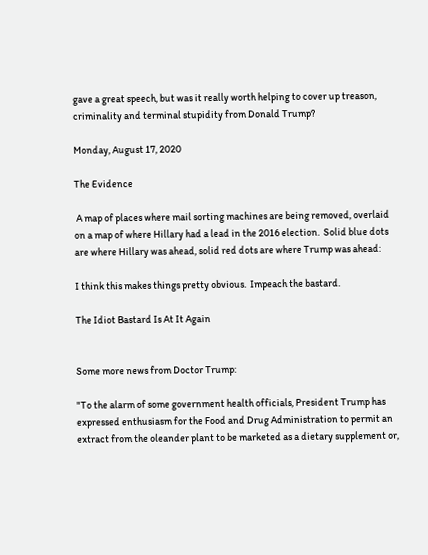gave a great speech, but was it really worth helping to cover up treason, criminality and terminal stupidity from Donald Trump?

Monday, August 17, 2020

The Evidence

 A map of places where mail sorting machines are being removed, overlaid on a map of where Hillary had a lead in the 2016 election.  Solid blue dots are where Hillary was ahead, solid red dots are where Trump was ahead:

I think this makes things pretty obvious.  Impeach the bastard.

The Idiot Bastard Is At It Again


Some more news from Doctor Trump:

"To the alarm of some government health officials, President Trump has expressed enthusiasm for the Food and Drug Administration to permit an extract from the oleander plant to be marketed as a dietary supplement or,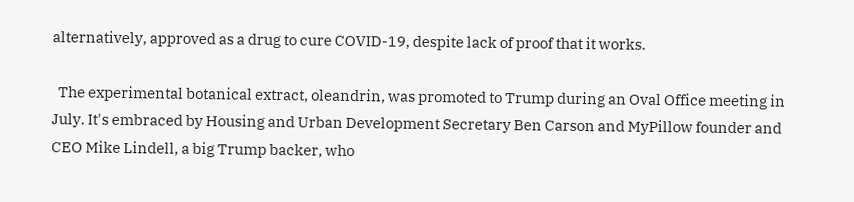alternatively, approved as a drug to cure COVID-19, despite lack of proof that it works.

  The experimental botanical extract, oleandrin, was promoted to Trump during an Oval Office meeting in July. It's embraced by Housing and Urban Development Secretary Ben Carson and MyPillow founder and CEO Mike Lindell, a big Trump backer, who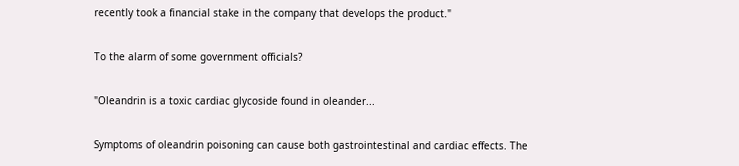recently took a financial stake in the company that develops the product."

To the alarm of some government officials?

"Oleandrin is a toxic cardiac glycoside found in oleander...

Symptoms of oleandrin poisoning can cause both gastrointestinal and cardiac effects. The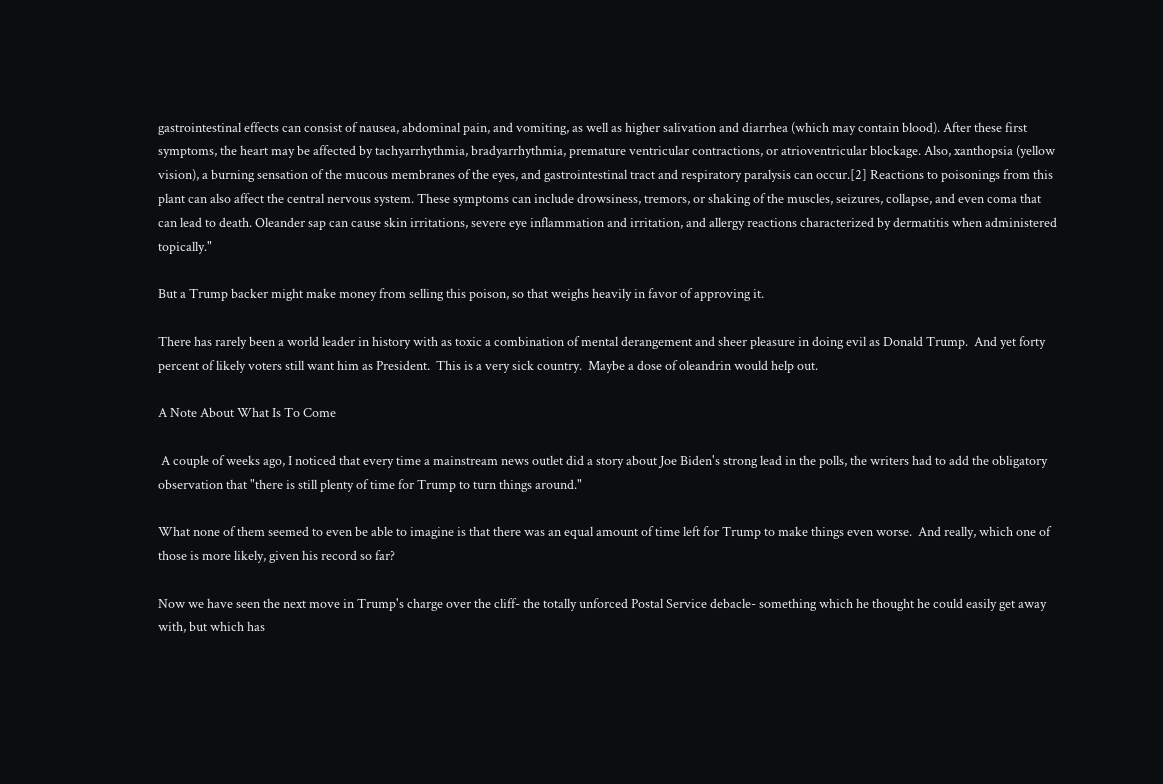gastrointestinal effects can consist of nausea, abdominal pain, and vomiting, as well as higher salivation and diarrhea (which may contain blood). After these first symptoms, the heart may be affected by tachyarrhythmia, bradyarrhythmia, premature ventricular contractions, or atrioventricular blockage. Also, xanthopsia (yellow vision), a burning sensation of the mucous membranes of the eyes, and gastrointestinal tract and respiratory paralysis can occur.[2] Reactions to poisonings from this plant can also affect the central nervous system. These symptoms can include drowsiness, tremors, or shaking of the muscles, seizures, collapse, and even coma that can lead to death. Oleander sap can cause skin irritations, severe eye inflammation and irritation, and allergy reactions characterized by dermatitis when administered topically."

But a Trump backer might make money from selling this poison, so that weighs heavily in favor of approving it.

There has rarely been a world leader in history with as toxic a combination of mental derangement and sheer pleasure in doing evil as Donald Trump.  And yet forty percent of likely voters still want him as President.  This is a very sick country.  Maybe a dose of oleandrin would help out.

A Note About What Is To Come

 A couple of weeks ago, I noticed that every time a mainstream news outlet did a story about Joe Biden's strong lead in the polls, the writers had to add the obligatory observation that "there is still plenty of time for Trump to turn things around."

What none of them seemed to even be able to imagine is that there was an equal amount of time left for Trump to make things even worse.  And really, which one of those is more likely, given his record so far?

Now we have seen the next move in Trump's charge over the cliff- the totally unforced Postal Service debacle- something which he thought he could easily get away with, but which has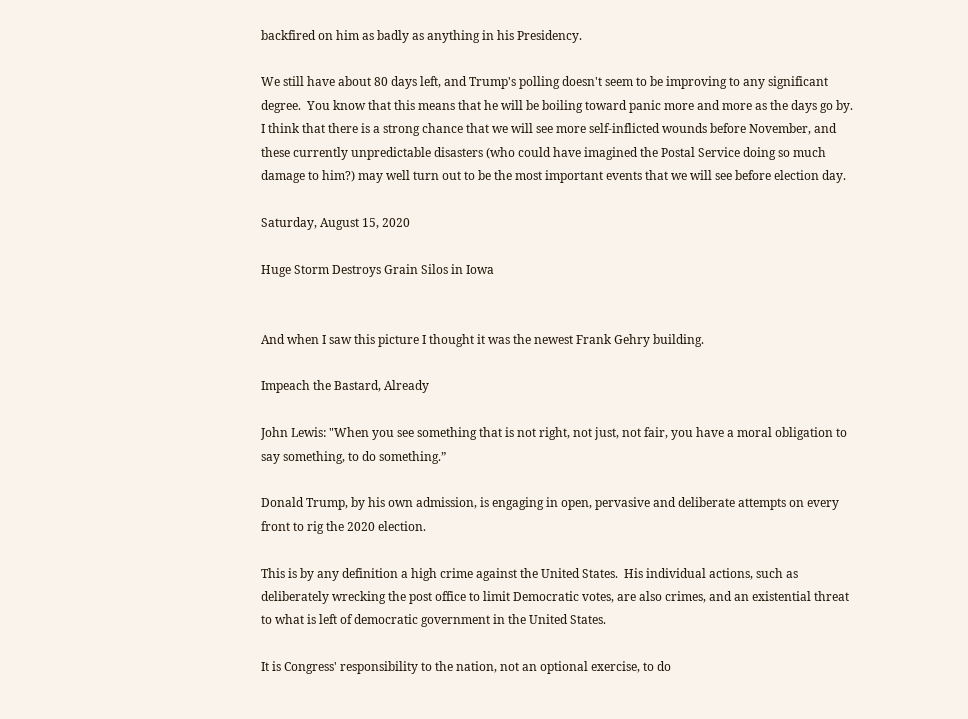backfired on him as badly as anything in his Presidency.

We still have about 80 days left, and Trump's polling doesn't seem to be improving to any significant degree.  You know that this means that he will be boiling toward panic more and more as the days go by.  I think that there is a strong chance that we will see more self-inflicted wounds before November, and these currently unpredictable disasters (who could have imagined the Postal Service doing so much damage to him?) may well turn out to be the most important events that we will see before election day.

Saturday, August 15, 2020

Huge Storm Destroys Grain Silos in Iowa


And when I saw this picture I thought it was the newest Frank Gehry building.

Impeach the Bastard, Already

John Lewis: "When you see something that is not right, not just, not fair, you have a moral obligation to say something, to do something.”

Donald Trump, by his own admission, is engaging in open, pervasive and deliberate attempts on every front to rig the 2020 election.

This is by any definition a high crime against the United States.  His individual actions, such as deliberately wrecking the post office to limit Democratic votes, are also crimes, and an existential threat to what is left of democratic government in the United States.

It is Congress' responsibility to the nation, not an optional exercise, to do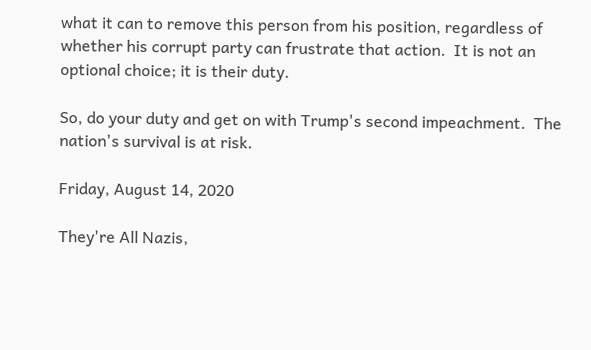what it can to remove this person from his position, regardless of whether his corrupt party can frustrate that action.  It is not an optional choice; it is their duty.

So, do your duty and get on with Trump's second impeachment.  The nation's survival is at risk.

Friday, August 14, 2020

They're All Nazis,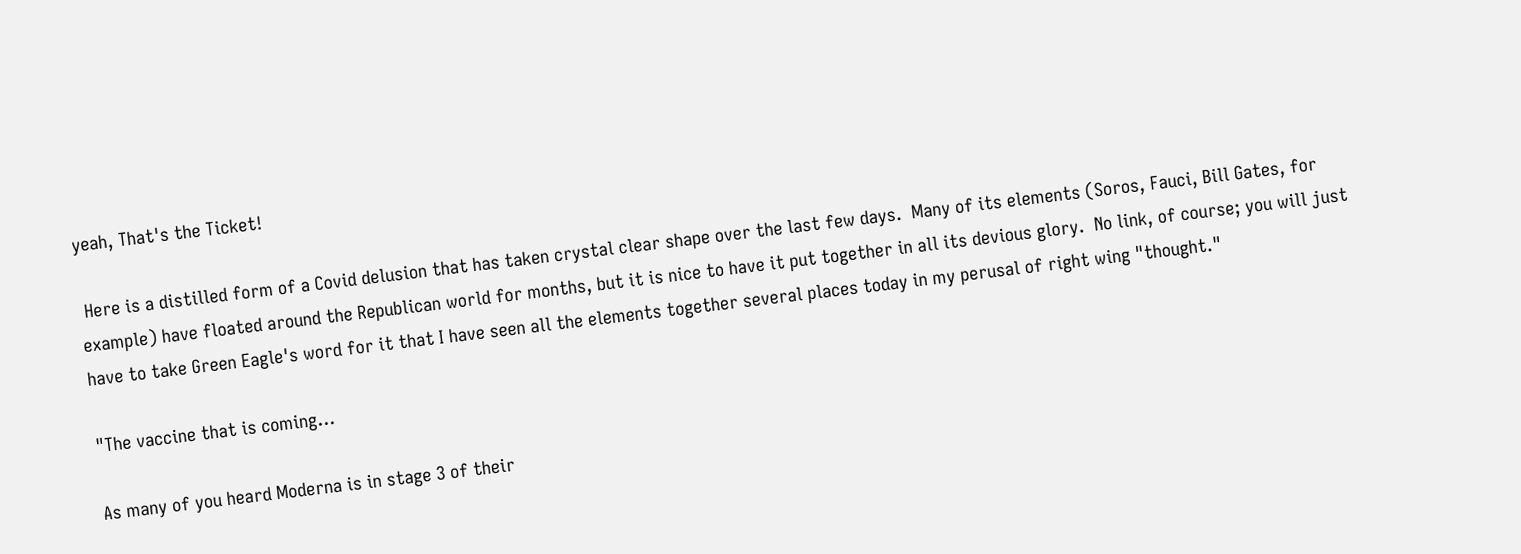yeah, That's the Ticket!

 Here is a distilled form of a Covid delusion that has taken crystal clear shape over the last few days.  Many of its elements (Soros, Fauci, Bill Gates, for example) have floated around the Republican world for months, but it is nice to have it put together in all its devious glory.  No link, of course; you will just have to take Green Eagle's word for it that I have seen all the elements together several places today in my perusal of right wing "thought."

"The vaccine that is coming…

As many of you heard Moderna is in stage 3 of their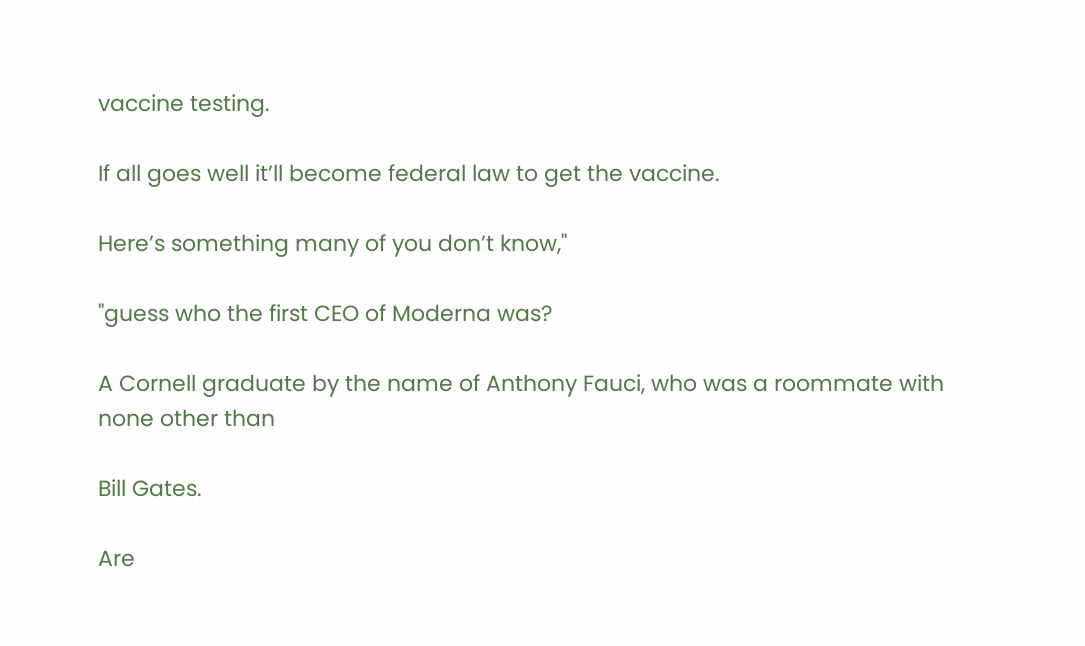vaccine testing.

If all goes well it’ll become federal law to get the vaccine.

Here’s something many of you don’t know,"

"guess who the first CEO of Moderna was?

A Cornell graduate by the name of Anthony Fauci, who was a roommate with none other than

Bill Gates.

Are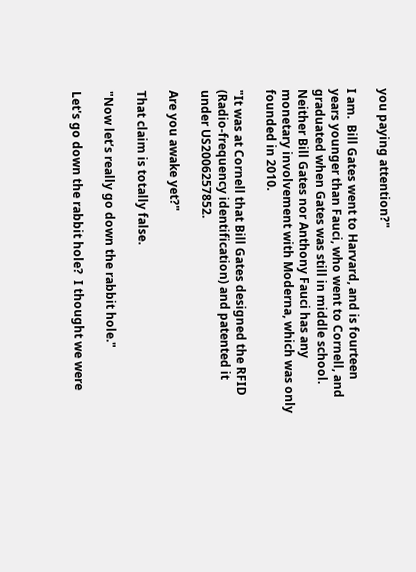you paying attention?"

I am.  Bill Gates went to Harvard, and is fourteen years younger than Fauci, who went to Cornell, and graduated when Gates was still in middle school.  Neither Bill Gates nor Anthony Fauci has any monetary involvement with Moderna, which was only founded in 2010.

"It was at Cornell that Bill Gates designed the RFID (Radio-frequency identification) and patented it under US2006257852.

Are you awake yet?"

That claim is totally false.

"Now let’s really go down the rabbit hole."

Let's go down the rabbit hole?  I thought we were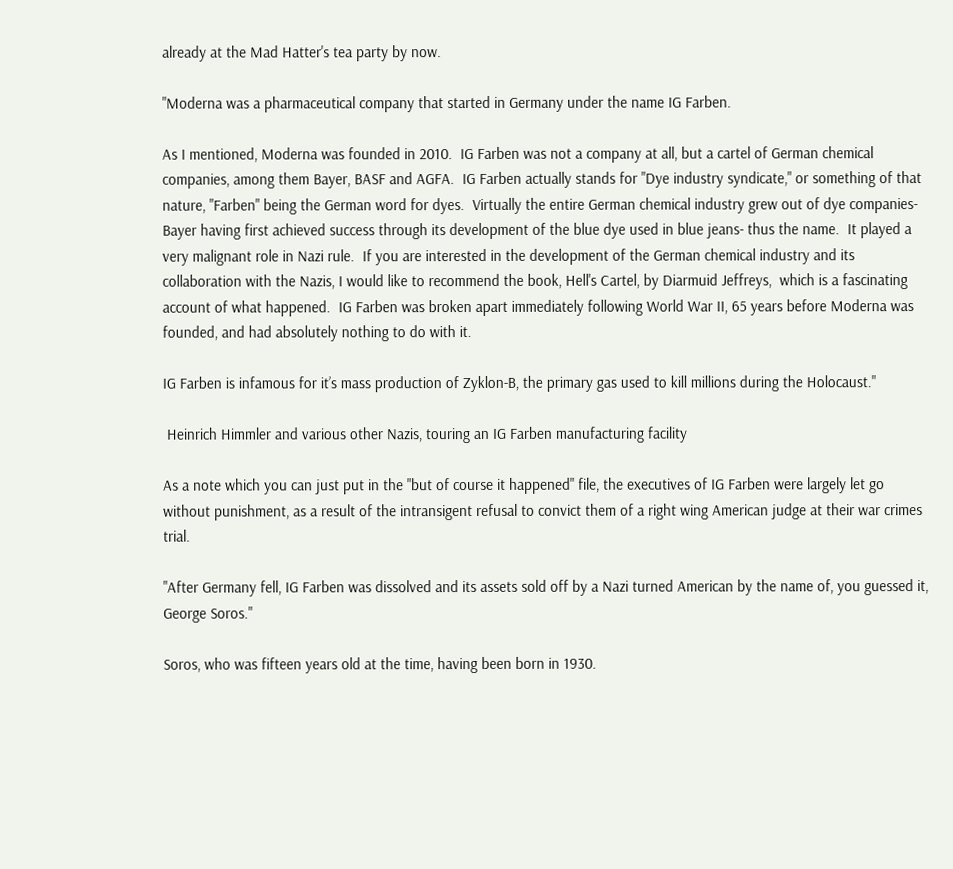already at the Mad Hatter's tea party by now.

"Moderna was a pharmaceutical company that started in Germany under the name IG Farben.

As I mentioned, Moderna was founded in 2010.  IG Farben was not a company at all, but a cartel of German chemical companies, among them Bayer, BASF and AGFA.  IG Farben actually stands for "Dye industry syndicate," or something of that nature, "Farben" being the German word for dyes.  Virtually the entire German chemical industry grew out of dye companies- Bayer having first achieved success through its development of the blue dye used in blue jeans- thus the name.  It played a very malignant role in Nazi rule.  If you are interested in the development of the German chemical industry and its collaboration with the Nazis, I would like to recommend the book, Hell's Cartel, by Diarmuid Jeffreys,  which is a fascinating account of what happened.  IG Farben was broken apart immediately following World War II, 65 years before Moderna was founded, and had absolutely nothing to do with it.

IG Farben is infamous for it’s mass production of Zyklon-B, the primary gas used to kill millions during the Holocaust."

 Heinrich Himmler and various other Nazis, touring an IG Farben manufacturing facility

As a note which you can just put in the "but of course it happened" file, the executives of IG Farben were largely let go without punishment, as a result of the intransigent refusal to convict them of a right wing American judge at their war crimes trial.

"After Germany fell, IG Farben was dissolved and its assets sold off by a Nazi turned American by the name of, you guessed it, George Soros."

Soros, who was fifteen years old at the time, having been born in 1930.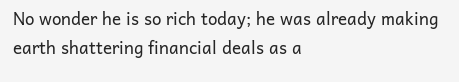No wonder he is so rich today; he was already making earth shattering financial deals as a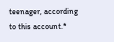teenager, according to this account.*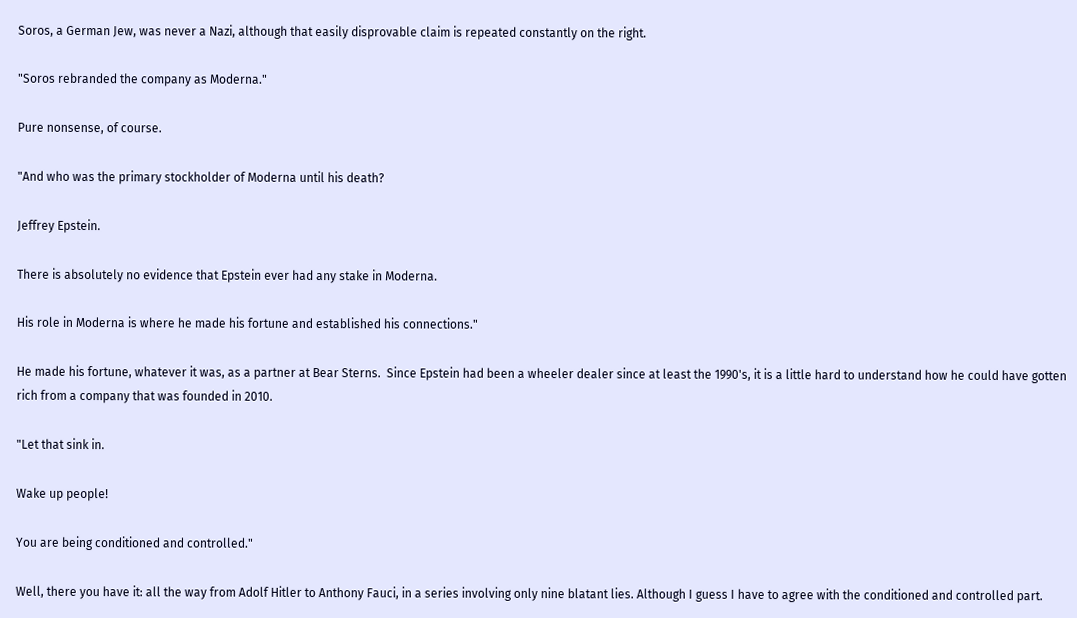Soros, a German Jew, was never a Nazi, although that easily disprovable claim is repeated constantly on the right.

"Soros rebranded the company as Moderna."

Pure nonsense, of course.

"And who was the primary stockholder of Moderna until his death?

Jeffrey Epstein.

There is absolutely no evidence that Epstein ever had any stake in Moderna.

His role in Moderna is where he made his fortune and established his connections."

He made his fortune, whatever it was, as a partner at Bear Sterns.  Since Epstein had been a wheeler dealer since at least the 1990's, it is a little hard to understand how he could have gotten rich from a company that was founded in 2010.

"Let that sink in.

Wake up people!

You are being conditioned and controlled."

Well, there you have it: all the way from Adolf Hitler to Anthony Fauci, in a series involving only nine blatant lies. Although I guess I have to agree with the conditioned and controlled part.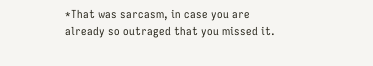*That was sarcasm, in case you are already so outraged that you missed it.